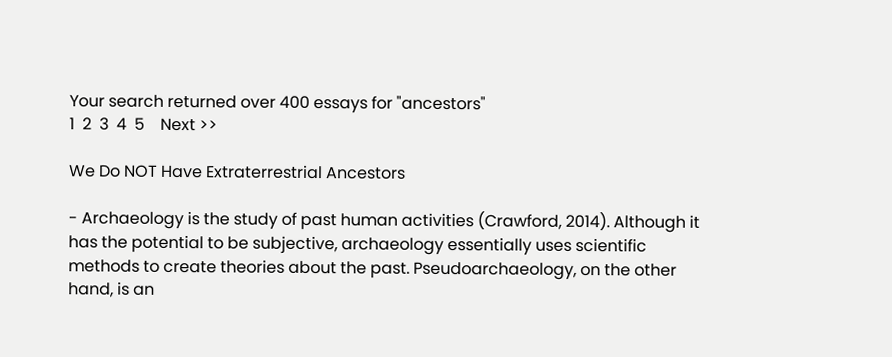Your search returned over 400 essays for "ancestors"
1  2  3  4  5    Next >>

We Do NOT Have Extraterrestrial Ancestors

- Archaeology is the study of past human activities (Crawford, 2014). Although it has the potential to be subjective, archaeology essentially uses scientific methods to create theories about the past. Pseudoarchaeology, on the other hand, is an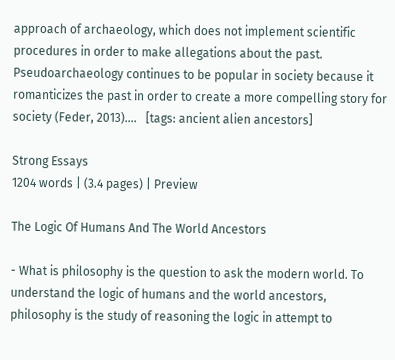approach of archaeology, which does not implement scientific procedures in order to make allegations about the past. Pseudoarchaeology continues to be popular in society because it romanticizes the past in order to create a more compelling story for society (Feder, 2013)....   [tags: ancient alien ancestors]

Strong Essays
1204 words | (3.4 pages) | Preview

The Logic Of Humans And The World Ancestors

- What is philosophy is the question to ask the modern world. To understand the logic of humans and the world ancestors, philosophy is the study of reasoning the logic in attempt to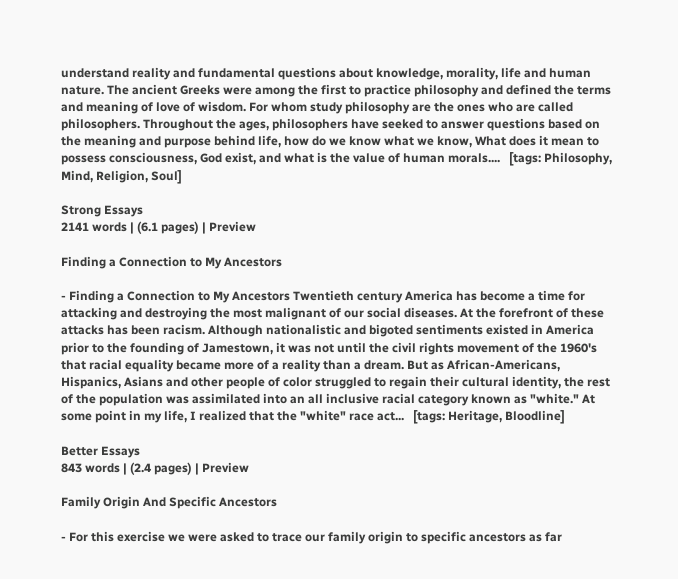understand reality and fundamental questions about knowledge, morality, life and human nature. The ancient Greeks were among the first to practice philosophy and defined the terms and meaning of love of wisdom. For whom study philosophy are the ones who are called philosophers. Throughout the ages, philosophers have seeked to answer questions based on the meaning and purpose behind life, how do we know what we know, What does it mean to possess consciousness, God exist, and what is the value of human morals....   [tags: Philosophy, Mind, Religion, Soul]

Strong Essays
2141 words | (6.1 pages) | Preview

Finding a Connection to My Ancestors

- Finding a Connection to My Ancestors Twentieth century America has become a time for attacking and destroying the most malignant of our social diseases. At the forefront of these attacks has been racism. Although nationalistic and bigoted sentiments existed in America prior to the founding of Jamestown, it was not until the civil rights movement of the 1960's that racial equality became more of a reality than a dream. But as African-Americans, Hispanics, Asians and other people of color struggled to regain their cultural identity, the rest of the population was assimilated into an all inclusive racial category known as "white." At some point in my life, I realized that the "white" race act...   [tags: Heritage, Bloodline]

Better Essays
843 words | (2.4 pages) | Preview

Family Origin And Specific Ancestors

- For this exercise we were asked to trace our family origin to specific ancestors as far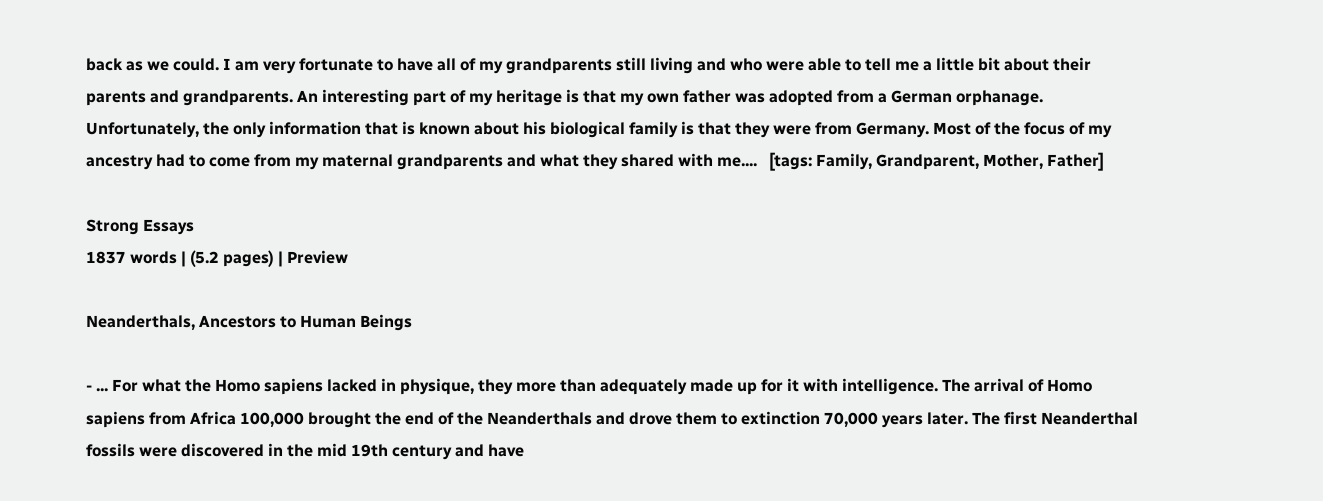back as we could. I am very fortunate to have all of my grandparents still living and who were able to tell me a little bit about their parents and grandparents. An interesting part of my heritage is that my own father was adopted from a German orphanage. Unfortunately, the only information that is known about his biological family is that they were from Germany. Most of the focus of my ancestry had to come from my maternal grandparents and what they shared with me....   [tags: Family, Grandparent, Mother, Father]

Strong Essays
1837 words | (5.2 pages) | Preview

Neanderthals, Ancestors to Human Beings

- ... For what the Homo sapiens lacked in physique, they more than adequately made up for it with intelligence. The arrival of Homo sapiens from Africa 100,000 brought the end of the Neanderthals and drove them to extinction 70,000 years later. The first Neanderthal fossils were discovered in the mid 19th century and have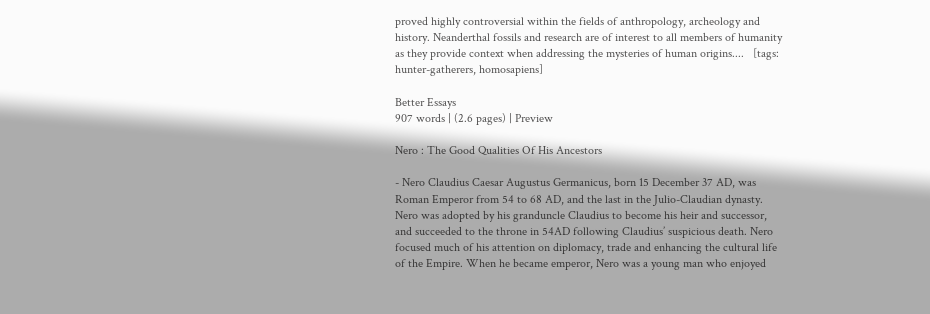proved highly controversial within the fields of anthropology, archeology and history. Neanderthal fossils and research are of interest to all members of humanity as they provide context when addressing the mysteries of human origins....   [tags: hunter-gatherers, homosapiens]

Better Essays
907 words | (2.6 pages) | Preview

Nero : The Good Qualities Of His Ancestors

- Nero Claudius Caesar Augustus Germanicus, born 15 December 37 AD, was Roman Emperor from 54 to 68 AD, and the last in the Julio-Claudian dynasty. Nero was adopted by his granduncle Claudius to become his heir and successor, and succeeded to the throne in 54AD following Claudius’ suspicious death. Nero focused much of his attention on diplomacy, trade and enhancing the cultural life of the Empire. When he became emperor, Nero was a young man who enjoyed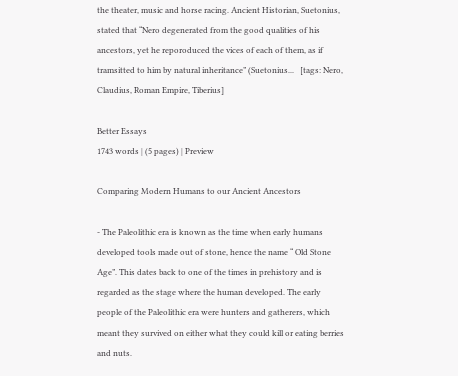the theater, music and horse racing. Ancient Historian, Suetonius, stated that “Nero degenerated from the good qualities of his ancestors, yet he reporoduced the vices of each of them, as if tramsitted to him by natural inheritance” (Suetonius...   [tags: Nero, Claudius, Roman Empire, Tiberius]

Better Essays
1743 words | (5 pages) | Preview

Comparing Modern Humans to our Ancient Ancestors

- The Paleolithic era is known as the time when early humans developed tools made out of stone, hence the name “ Old Stone Age”. This dates back to one of the times in prehistory and is regarded as the stage where the human developed. The early people of the Paleolithic era were hunters and gatherers, which meant they survived on either what they could kill or eating berries and nuts.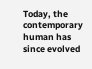Today, the contemporary human has since evolved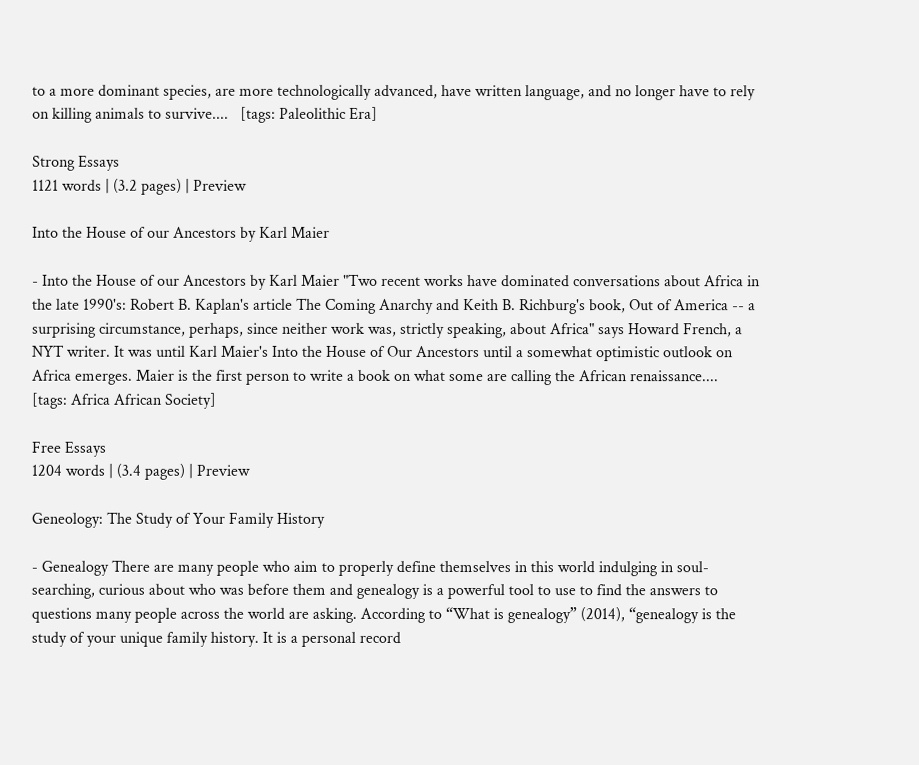to a more dominant species, are more technologically advanced, have written language, and no longer have to rely on killing animals to survive....   [tags: Paleolithic Era]

Strong Essays
1121 words | (3.2 pages) | Preview

Into the House of our Ancestors by Karl Maier

- Into the House of our Ancestors by Karl Maier "Two recent works have dominated conversations about Africa in the late 1990's: Robert B. Kaplan's article The Coming Anarchy and Keith B. Richburg's book, Out of America -- a surprising circumstance, perhaps, since neither work was, strictly speaking, about Africa" says Howard French, a NYT writer. It was until Karl Maier's Into the House of Our Ancestors until a somewhat optimistic outlook on Africa emerges. Maier is the first person to write a book on what some are calling the African renaissance....   [tags: Africa African Society]

Free Essays
1204 words | (3.4 pages) | Preview

Geneology: The Study of Your Family History

- Genealogy There are many people who aim to properly define themselves in this world indulging in soul-searching, curious about who was before them and genealogy is a powerful tool to use to find the answers to questions many people across the world are asking. According to “What is genealogy” (2014), “genealogy is the study of your unique family history. It is a personal record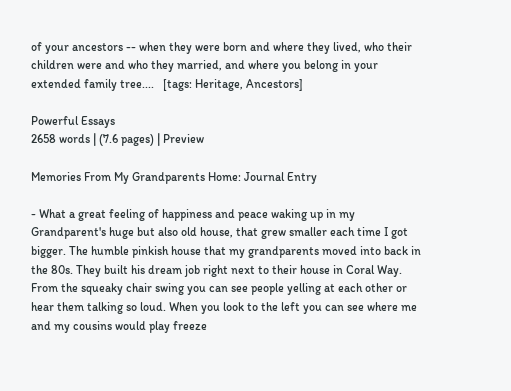of your ancestors -- when they were born and where they lived, who their children were and who they married, and where you belong in your extended family tree....   [tags: Heritage, Ancestors]

Powerful Essays
2658 words | (7.6 pages) | Preview

Memories From My Grandparents Home: Journal Entry

- What a great feeling of happiness and peace waking up in my Grandparent's huge but also old house, that grew smaller each time I got bigger. The humble pinkish house that my grandparents moved into back in the 80s. They built his dream job right next to their house in Coral Way. From the squeaky chair swing you can see people yelling at each other or hear them talking so loud. When you look to the left you can see where me and my cousins would play freeze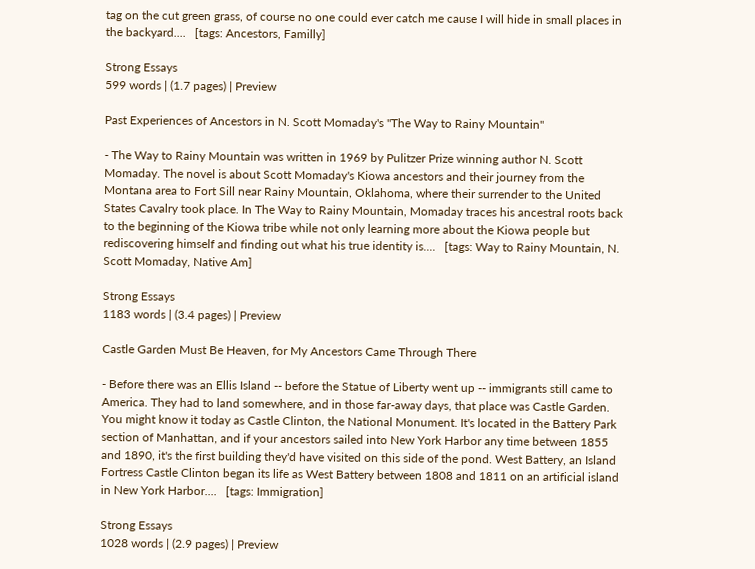tag on the cut green grass, of course no one could ever catch me cause I will hide in small places in the backyard....   [tags: Ancestors, Familly]

Strong Essays
599 words | (1.7 pages) | Preview

Past Experiences of Ancestors in N. Scott Momaday's "The Way to Rainy Mountain"

- The Way to Rainy Mountain was written in 1969 by Pulitzer Prize winning author N. Scott Momaday. The novel is about Scott Momaday's Kiowa ancestors and their journey from the Montana area to Fort Sill near Rainy Mountain, Oklahoma, where their surrender to the United States Cavalry took place. In The Way to Rainy Mountain, Momaday traces his ancestral roots back to the beginning of the Kiowa tribe while not only learning more about the Kiowa people but rediscovering himself and finding out what his true identity is....   [tags: Way to Rainy Mountain, N. Scott Momaday, Native Am]

Strong Essays
1183 words | (3.4 pages) | Preview

Castle Garden Must Be Heaven, for My Ancestors Came Through There

- Before there was an Ellis Island -- before the Statue of Liberty went up -- immigrants still came to America. They had to land somewhere, and in those far-away days, that place was Castle Garden. You might know it today as Castle Clinton, the National Monument. It's located in the Battery Park section of Manhattan, and if your ancestors sailed into New York Harbor any time between 1855 and 1890, it's the first building they'd have visited on this side of the pond. West Battery, an Island Fortress Castle Clinton began its life as West Battery between 1808 and 1811 on an artificial island in New York Harbor....   [tags: Immigration]

Strong Essays
1028 words | (2.9 pages) | Preview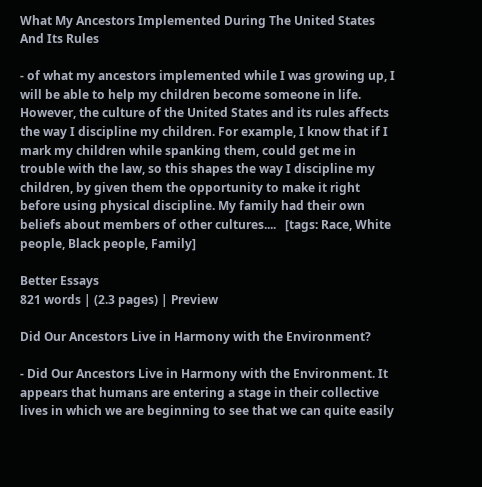What My Ancestors Implemented During The United States And Its Rules

- of what my ancestors implemented while I was growing up, I will be able to help my children become someone in life. However, the culture of the United States and its rules affects the way I discipline my children. For example, I know that if I mark my children while spanking them, could get me in trouble with the law, so this shapes the way I discipline my children, by given them the opportunity to make it right before using physical discipline. My family had their own beliefs about members of other cultures....   [tags: Race, White people, Black people, Family]

Better Essays
821 words | (2.3 pages) | Preview

Did Our Ancestors Live in Harmony with the Environment?

- Did Our Ancestors Live in Harmony with the Environment. It appears that humans are entering a stage in their collective lives in which we are beginning to see that we can quite easily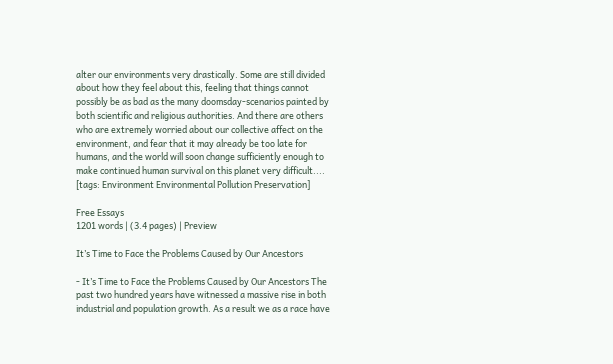alter our environments very drastically. Some are still divided about how they feel about this, feeling that things cannot possibly be as bad as the many doomsday-scenarios painted by both scientific and religious authorities. And there are others who are extremely worried about our collective affect on the environment, and fear that it may already be too late for humans, and the world will soon change sufficiently enough to make continued human survival on this planet very difficult....   [tags: Environment Environmental Pollution Preservation]

Free Essays
1201 words | (3.4 pages) | Preview

It’s Time to Face the Problems Caused by Our Ancestors

- It’s Time to Face the Problems Caused by Our Ancestors The past two hundred years have witnessed a massive rise in both industrial and population growth. As a result we as a race have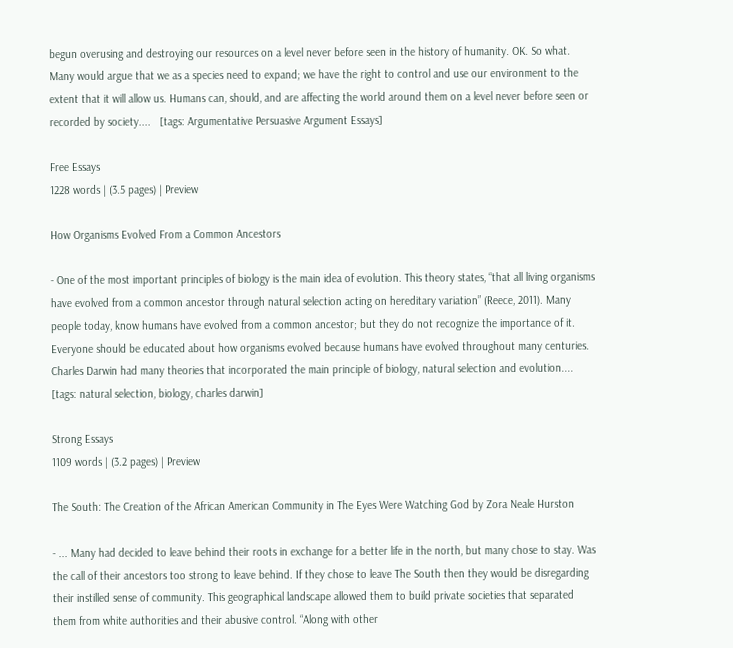begun overusing and destroying our resources on a level never before seen in the history of humanity. OK. So what. Many would argue that we as a species need to expand; we have the right to control and use our environment to the extent that it will allow us. Humans can, should, and are affecting the world around them on a level never before seen or recorded by society....   [tags: Argumentative Persuasive Argument Essays]

Free Essays
1228 words | (3.5 pages) | Preview

How Organisms Evolved From a Common Ancestors

- One of the most important principles of biology is the main idea of evolution. This theory states, “that all living organisms have evolved from a common ancestor through natural selection acting on hereditary variation” (Reece, 2011). Many people today, know humans have evolved from a common ancestor; but they do not recognize the importance of it. Everyone should be educated about how organisms evolved because humans have evolved throughout many centuries. Charles Darwin had many theories that incorporated the main principle of biology, natural selection and evolution....   [tags: natural selection, biology, charles darwin]

Strong Essays
1109 words | (3.2 pages) | Preview

The South: The Creation of the African American Community in The Eyes Were Watching God by Zora Neale Hurston

- ... Many had decided to leave behind their roots in exchange for a better life in the north, but many chose to stay. Was the call of their ancestors too strong to leave behind. If they chose to leave The South then they would be disregarding their instilled sense of community. This geographical landscape allowed them to build private societies that separated them from white authorities and their abusive control. “Along with other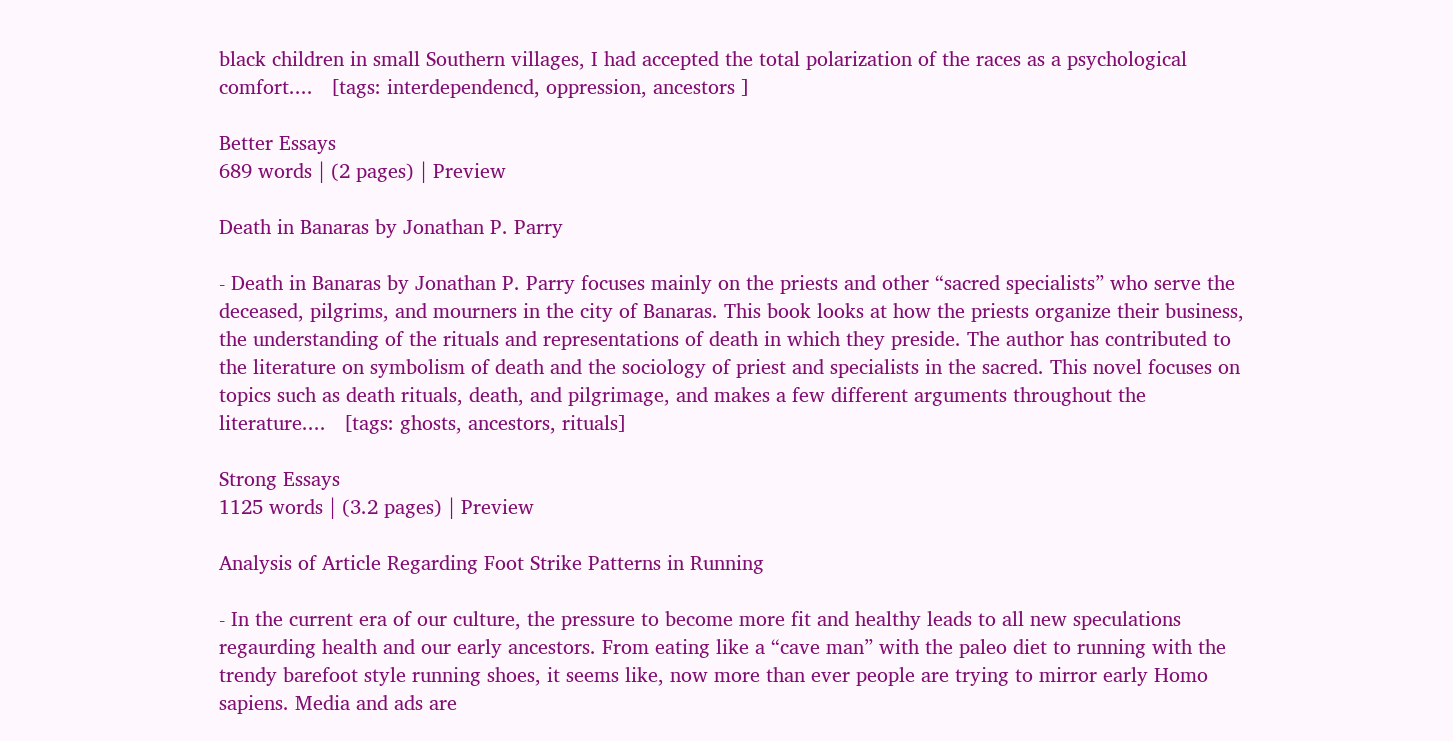black children in small Southern villages, I had accepted the total polarization of the races as a psychological comfort....   [tags: interdependencd, oppression, ancestors ]

Better Essays
689 words | (2 pages) | Preview

Death in Banaras by Jonathan P. Parry

- Death in Banaras by Jonathan P. Parry focuses mainly on the priests and other “sacred specialists” who serve the deceased, pilgrims, and mourners in the city of Banaras. This book looks at how the priests organize their business, the understanding of the rituals and representations of death in which they preside. The author has contributed to the literature on symbolism of death and the sociology of priest and specialists in the sacred. This novel focuses on topics such as death rituals, death, and pilgrimage, and makes a few different arguments throughout the literature....   [tags: ghosts, ancestors, rituals]

Strong Essays
1125 words | (3.2 pages) | Preview

Analysis of Article Regarding Foot Strike Patterns in Running

- In the current era of our culture, the pressure to become more fit and healthy leads to all new speculations regaurding health and our early ancestors. From eating like a “cave man” with the paleo diet to running with the trendy barefoot style running shoes, it seems like, now more than ever people are trying to mirror early Homo sapiens. Media and ads are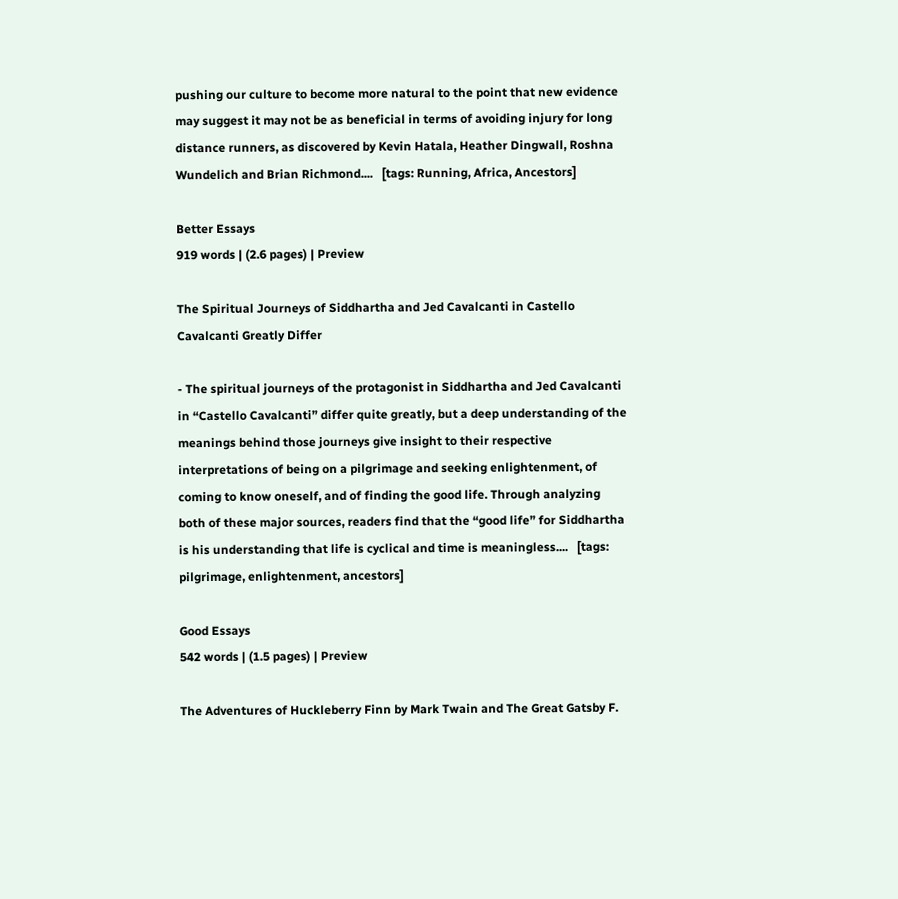pushing our culture to become more natural to the point that new evidence may suggest it may not be as beneficial in terms of avoiding injury for long distance runners, as discovered by Kevin Hatala, Heather Dingwall, Roshna Wundelich and Brian Richmond....   [tags: Running, Africa, Ancestors]

Better Essays
919 words | (2.6 pages) | Preview

The Spiritual Journeys of Siddhartha and Jed Cavalcanti in Castello Cavalcanti Greatly Differ

- The spiritual journeys of the protagonist in Siddhartha and Jed Cavalcanti in “Castello Cavalcanti” differ quite greatly, but a deep understanding of the meanings behind those journeys give insight to their respective interpretations of being on a pilgrimage and seeking enlightenment, of coming to know oneself, and of finding the good life. Through analyzing both of these major sources, readers find that the “good life” for Siddhartha is his understanding that life is cyclical and time is meaningless....   [tags: pilgrimage, enlightenment, ancestors]

Good Essays
542 words | (1.5 pages) | Preview

The Adventures of Huckleberry Finn by Mark Twain and The Great Gatsby F.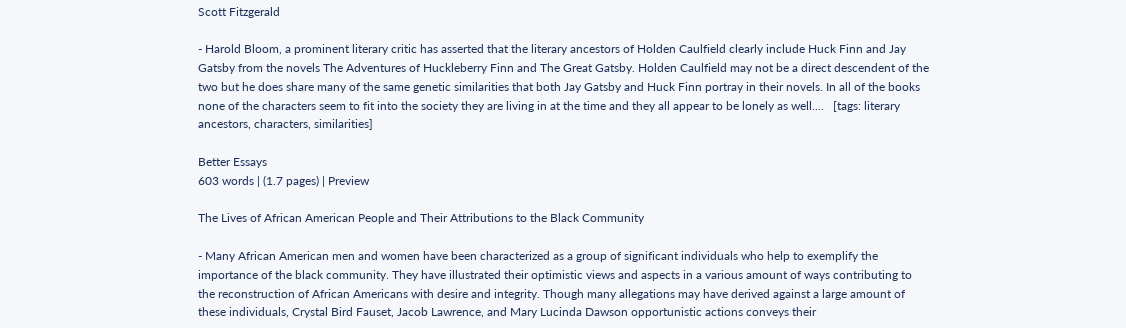Scott Fitzgerald

- Harold Bloom, a prominent literary critic has asserted that the literary ancestors of Holden Caulfield clearly include Huck Finn and Jay Gatsby from the novels The Adventures of Huckleberry Finn and The Great Gatsby. Holden Caulfield may not be a direct descendent of the two but he does share many of the same genetic similarities that both Jay Gatsby and Huck Finn portray in their novels. In all of the books none of the characters seem to fit into the society they are living in at the time and they all appear to be lonely as well....   [tags: literary ancestors, characters, similarities]

Better Essays
603 words | (1.7 pages) | Preview

The Lives of African American People and Their Attributions to the Black Community

- Many African American men and women have been characterized as a group of significant individuals who help to exemplify the importance of the black community. They have illustrated their optimistic views and aspects in a various amount of ways contributing to the reconstruction of African Americans with desire and integrity. Though many allegations may have derived against a large amount of these individuals, Crystal Bird Fauset, Jacob Lawrence, and Mary Lucinda Dawson opportunistic actions conveys their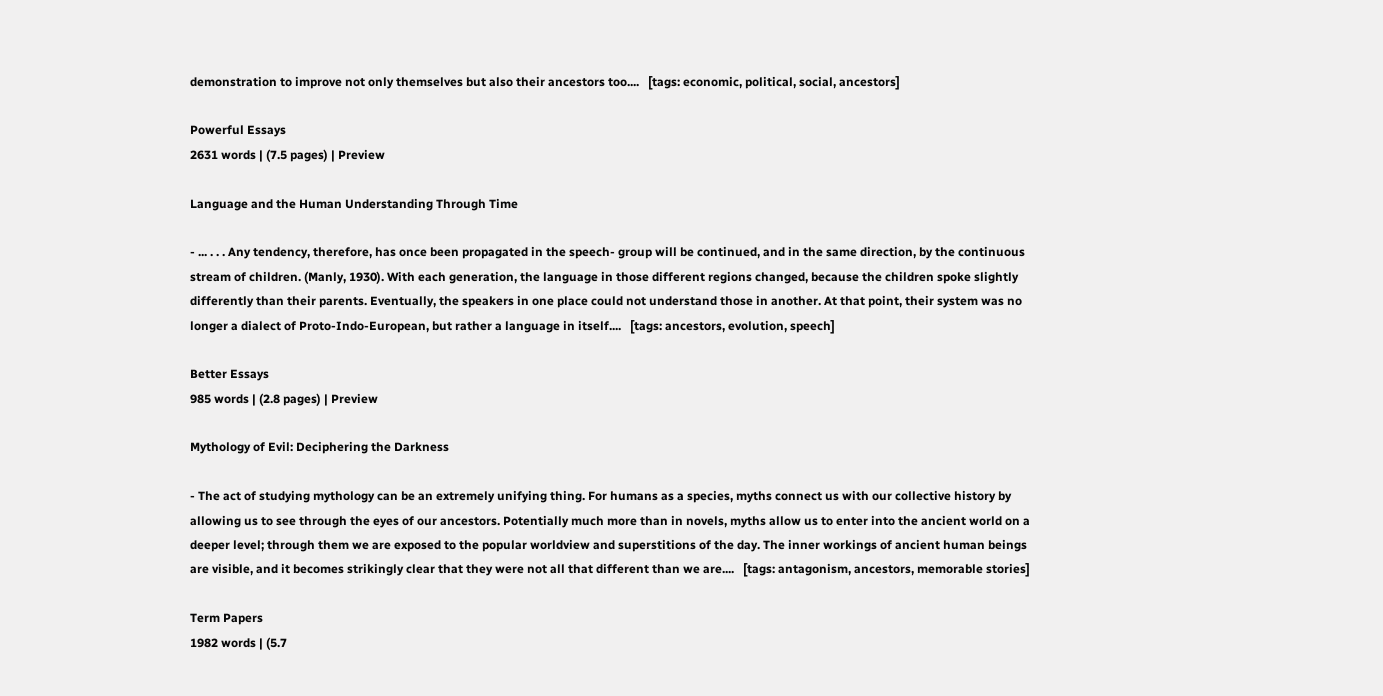demonstration to improve not only themselves but also their ancestors too....   [tags: economic, political, social, ancestors]

Powerful Essays
2631 words | (7.5 pages) | Preview

Language and the Human Understanding Through Time

- ... . . . Any tendency, therefore, has once been propagated in the speech- group will be continued, and in the same direction, by the continuous stream of children. (Manly, 1930). With each generation, the language in those different regions changed, because the children spoke slightly differently than their parents. Eventually, the speakers in one place could not understand those in another. At that point, their system was no longer a dialect of Proto-Indo-European, but rather a language in itself....   [tags: ancestors, evolution, speech]

Better Essays
985 words | (2.8 pages) | Preview

Mythology of Evil: Deciphering the Darkness

- The act of studying mythology can be an extremely unifying thing. For humans as a species, myths connect us with our collective history by allowing us to see through the eyes of our ancestors. Potentially much more than in novels, myths allow us to enter into the ancient world on a deeper level; through them we are exposed to the popular worldview and superstitions of the day. The inner workings of ancient human beings are visible, and it becomes strikingly clear that they were not all that different than we are....   [tags: antagonism, ancestors, memorable stories]

Term Papers
1982 words | (5.7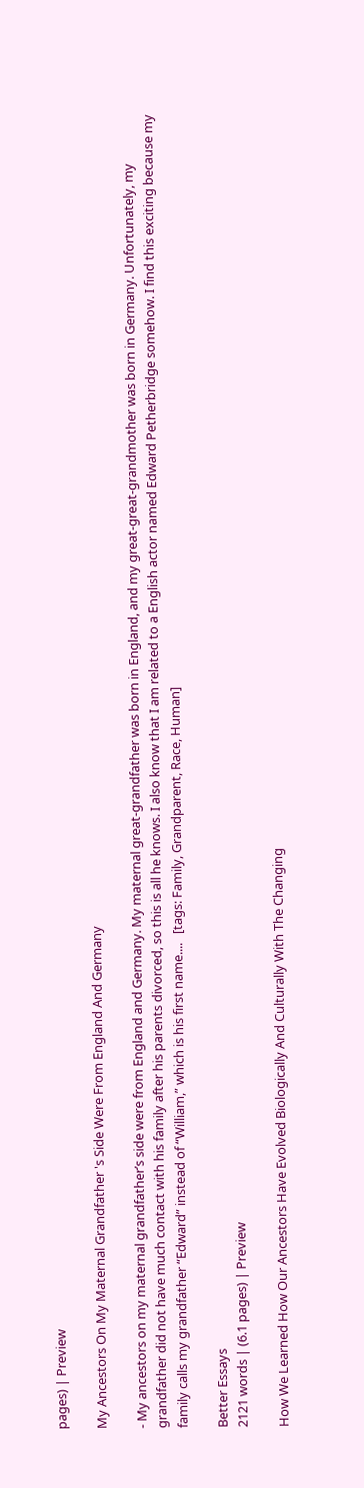pages) | Preview

My Ancestors On My Maternal Grandfather 's Side Were From England And Germany

- My ancestors on my maternal grandfather’s side were from England and Germany. My maternal great-grandfather was born in England, and my great-great-grandmother was born in Germany. Unfortunately, my grandfather did not have much contact with his family after his parents divorced, so this is all he knows. I also know that I am related to a English actor named Edward Petherbridge somehow. I find this exciting because my family calls my grandfather “Edward” instead of “William,” which is his first name....   [tags: Family, Grandparent, Race, Human]

Better Essays
2121 words | (6.1 pages) | Preview

How We Learned How Our Ancestors Have Evolved Biologically And Culturally With The Changing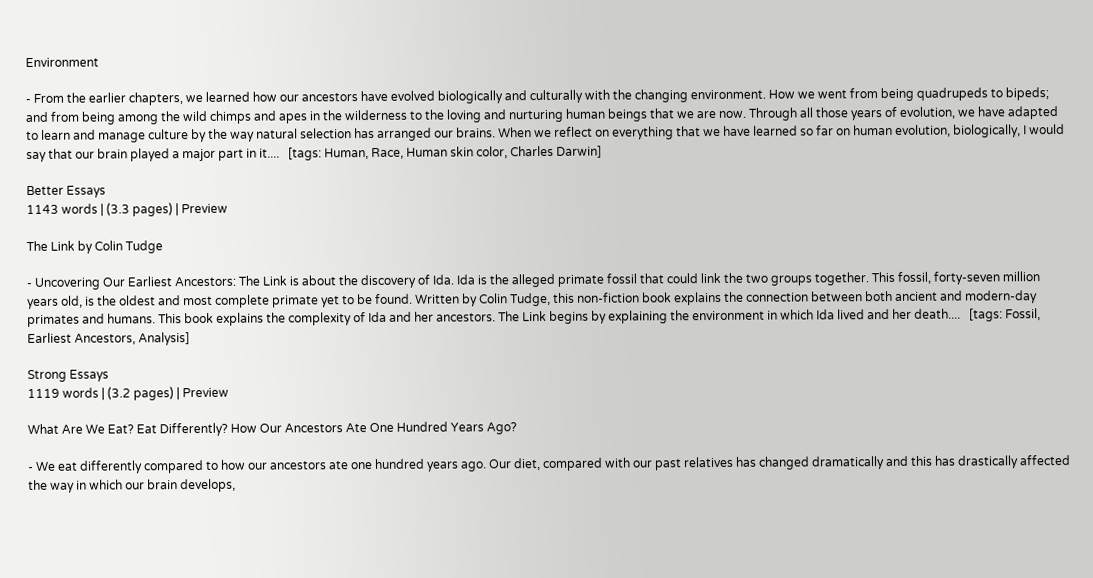Environment

- From the earlier chapters, we learned how our ancestors have evolved biologically and culturally with the changing environment. How we went from being quadrupeds to bipeds; and from being among the wild chimps and apes in the wilderness to the loving and nurturing human beings that we are now. Through all those years of evolution, we have adapted to learn and manage culture by the way natural selection has arranged our brains. When we reflect on everything that we have learned so far on human evolution, biologically, I would say that our brain played a major part in it....   [tags: Human, Race, Human skin color, Charles Darwin]

Better Essays
1143 words | (3.3 pages) | Preview

The Link by Colin Tudge

- Uncovering Our Earliest Ancestors: The Link is about the discovery of Ida. Ida is the alleged primate fossil that could link the two groups together. This fossil, forty-seven million years old, is the oldest and most complete primate yet to be found. Written by Colin Tudge, this non-fiction book explains the connection between both ancient and modern-day primates and humans. This book explains the complexity of Ida and her ancestors. The Link begins by explaining the environment in which Ida lived and her death....   [tags: Fossil, Earliest Ancestors, Analysis]

Strong Essays
1119 words | (3.2 pages) | Preview

What Are We Eat? Eat Differently? How Our Ancestors Ate One Hundred Years Ago?

- We eat differently compared to how our ancestors ate one hundred years ago. Our diet, compared with our past relatives has changed dramatically and this has drastically affected the way in which our brain develops,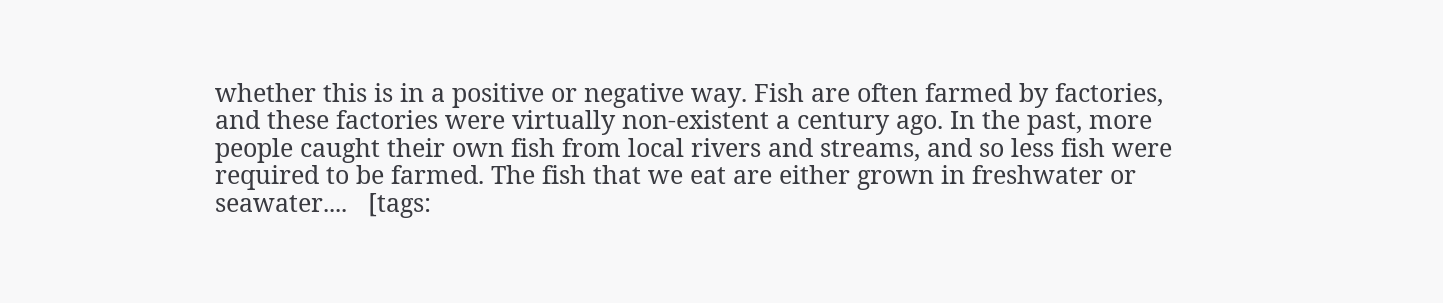whether this is in a positive or negative way. Fish are often farmed by factories, and these factories were virtually non-existent a century ago. In the past, more people caught their own fish from local rivers and streams, and so less fish were required to be farmed. The fish that we eat are either grown in freshwater or seawater....   [tags: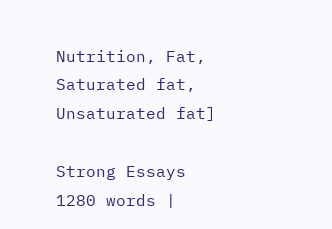Nutrition, Fat, Saturated fat, Unsaturated fat]

Strong Essays
1280 words |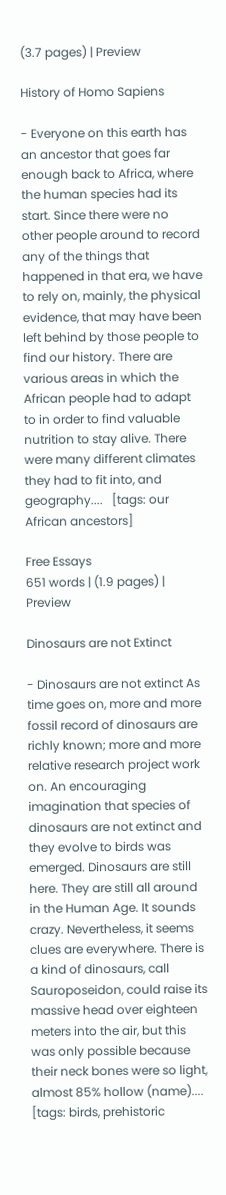(3.7 pages) | Preview

History of Homo Sapiens

- Everyone on this earth has an ancestor that goes far enough back to Africa, where the human species had its start. Since there were no other people around to record any of the things that happened in that era, we have to rely on, mainly, the physical evidence, that may have been left behind by those people to find our history. There are various areas in which the African people had to adapt to in order to find valuable nutrition to stay alive. There were many different climates they had to fit into, and geography....   [tags: our African ancestors]

Free Essays
651 words | (1.9 pages) | Preview

Dinosaurs are not Extinct

- Dinosaurs are not extinct As time goes on, more and more fossil record of dinosaurs are richly known; more and more relative research project work on. An encouraging imagination that species of dinosaurs are not extinct and they evolve to birds was emerged. Dinosaurs are still here. They are still all around in the Human Age. It sounds crazy. Nevertheless, it seems clues are everywhere. There is a kind of dinosaurs, call Sauroposeidon, could raise its massive head over eighteen meters into the air, but this was only possible because their neck bones were so light, almost 85% hollow (name)....   [tags: birds, prehistoric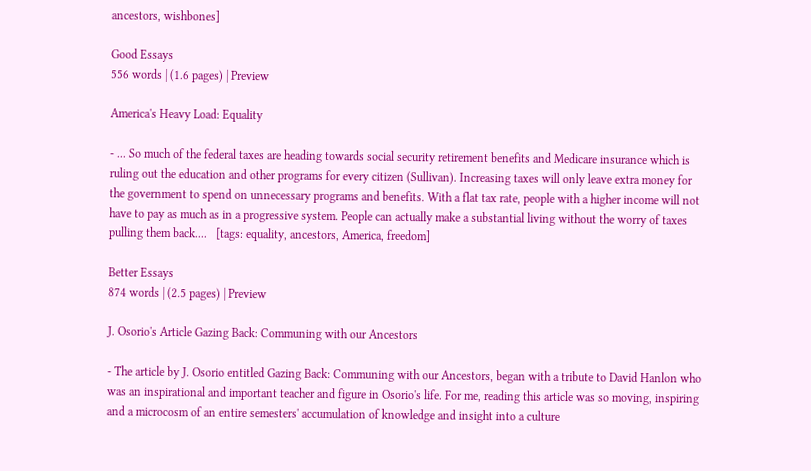ancestors, wishbones]

Good Essays
556 words | (1.6 pages) | Preview

America's Heavy Load: Equality

- ... So much of the federal taxes are heading towards social security retirement benefits and Medicare insurance which is ruling out the education and other programs for every citizen (Sullivan). Increasing taxes will only leave extra money for the government to spend on unnecessary programs and benefits. With a flat tax rate, people with a higher income will not have to pay as much as in a progressive system. People can actually make a substantial living without the worry of taxes pulling them back....   [tags: equality, ancestors, America, freedom]

Better Essays
874 words | (2.5 pages) | Preview

J. Osorio's Article Gazing Back: Communing with our Ancestors

- The article by J. Osorio entitled Gazing Back: Communing with our Ancestors, began with a tribute to David Hanlon who was an inspirational and important teacher and figure in Osorio's life. For me, reading this article was so moving, inspiring and a microcosm of an entire semesters' accumulation of knowledge and insight into a culture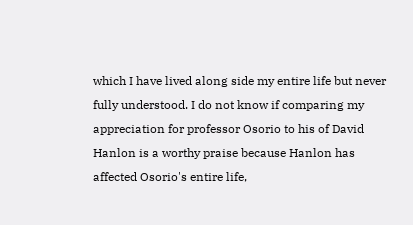which I have lived along side my entire life but never fully understood. I do not know if comparing my appreciation for professor Osorio to his of David Hanlon is a worthy praise because Hanlon has affected Osorio's entire life,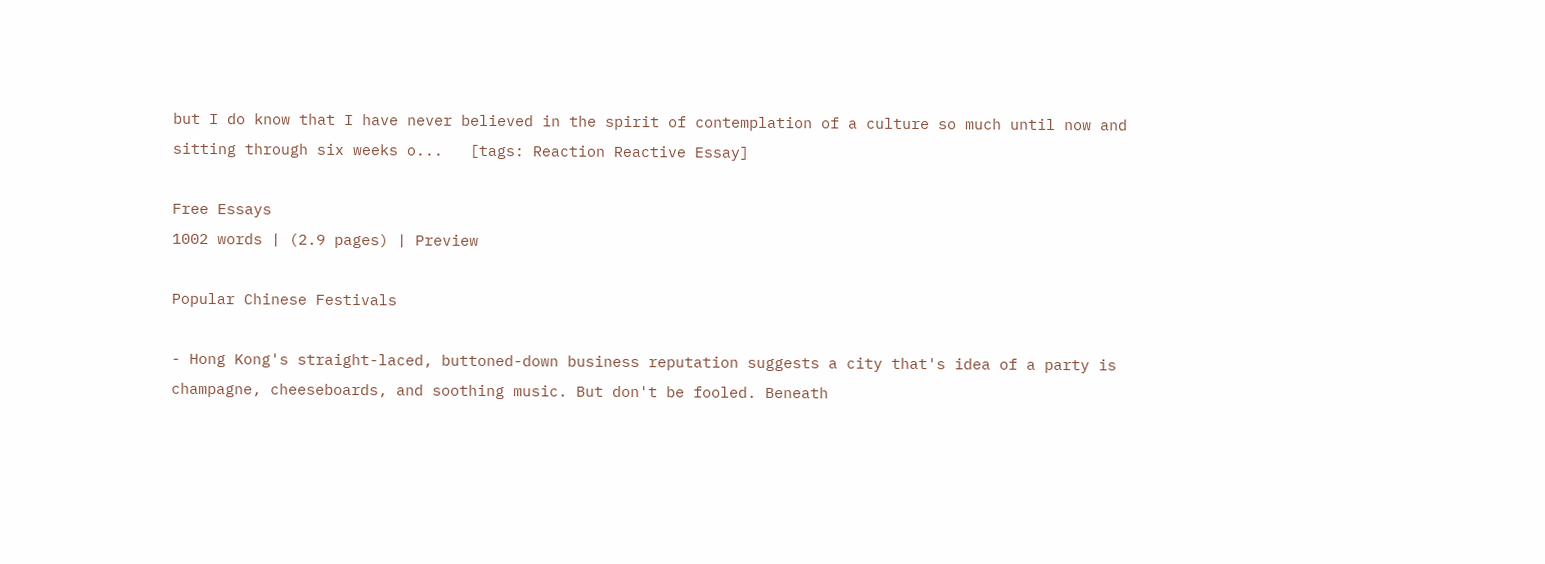but I do know that I have never believed in the spirit of contemplation of a culture so much until now and sitting through six weeks o...   [tags: Reaction Reactive Essay]

Free Essays
1002 words | (2.9 pages) | Preview

Popular Chinese Festivals

- Hong Kong's straight-laced, buttoned-down business reputation suggests a city that's idea of a party is champagne, cheeseboards, and soothing music. But don't be fooled. Beneath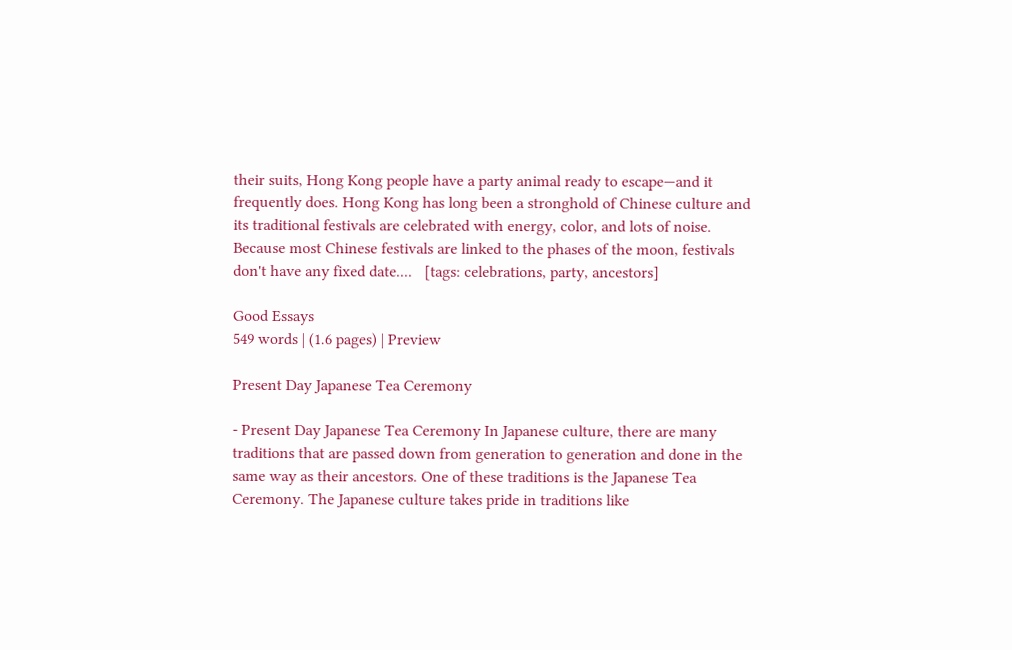their suits, Hong Kong people have a party animal ready to escape—and it frequently does. Hong Kong has long been a stronghold of Chinese culture and its traditional festivals are celebrated with energy, color, and lots of noise. Because most Chinese festivals are linked to the phases of the moon, festivals don't have any fixed date....   [tags: celebrations, party, ancestors]

Good Essays
549 words | (1.6 pages) | Preview

Present Day Japanese Tea Ceremony

- Present Day Japanese Tea Ceremony In Japanese culture, there are many traditions that are passed down from generation to generation and done in the same way as their ancestors. One of these traditions is the Japanese Tea Ceremony. The Japanese culture takes pride in traditions like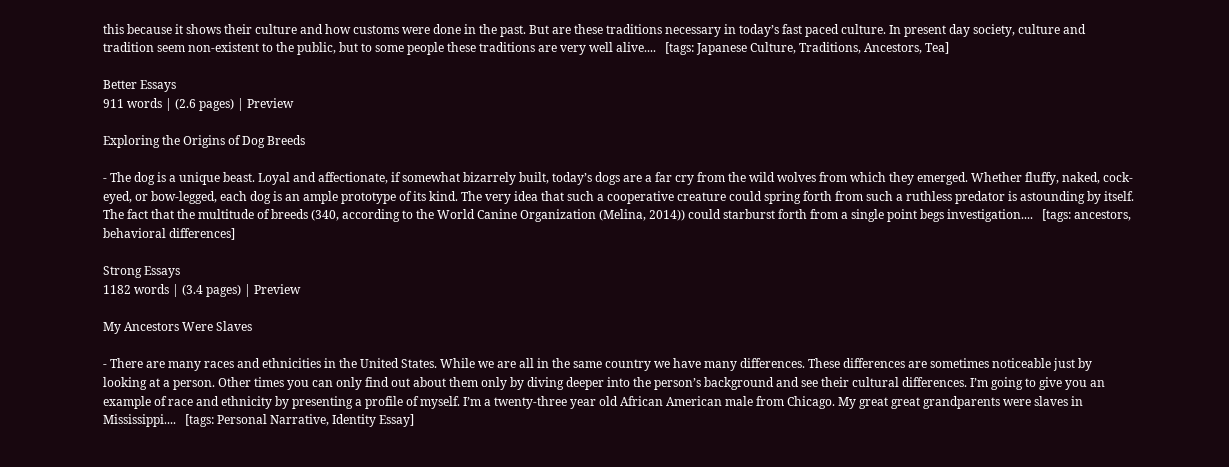this because it shows their culture and how customs were done in the past. But are these traditions necessary in today’s fast paced culture. In present day society, culture and tradition seem non-existent to the public, but to some people these traditions are very well alive....   [tags: Japanese Culture, Traditions, Ancestors, Tea]

Better Essays
911 words | (2.6 pages) | Preview

Exploring the Origins of Dog Breeds

- The dog is a unique beast. Loyal and affectionate, if somewhat bizarrely built, today’s dogs are a far cry from the wild wolves from which they emerged. Whether fluffy, naked, cock-eyed, or bow-legged, each dog is an ample prototype of its kind. The very idea that such a cooperative creature could spring forth from such a ruthless predator is astounding by itself. The fact that the multitude of breeds (340, according to the World Canine Organization (Melina, 2014)) could starburst forth from a single point begs investigation....   [tags: ancestors, behavioral differences]

Strong Essays
1182 words | (3.4 pages) | Preview

My Ancestors Were Slaves

- There are many races and ethnicities in the United States. While we are all in the same country we have many differences. These differences are sometimes noticeable just by looking at a person. Other times you can only find out about them only by diving deeper into the person’s background and see their cultural differences. I’m going to give you an example of race and ethnicity by presenting a profile of myself. I’m a twenty-three year old African American male from Chicago. My great great grandparents were slaves in Mississippi....   [tags: Personal Narrative, Identity Essay]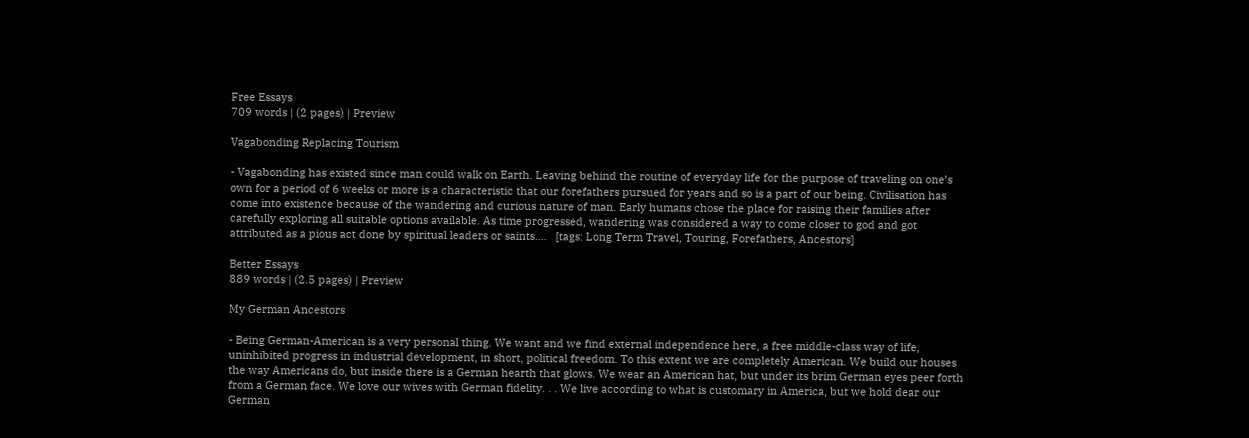Free Essays
709 words | (2 pages) | Preview

Vagabonding Replacing Tourism

- Vagabonding has existed since man could walk on Earth. Leaving behind the routine of everyday life for the purpose of traveling on one’s own for a period of 6 weeks or more is a characteristic that our forefathers pursued for years and so is a part of our being. Civilisation has come into existence because of the wandering and curious nature of man. Early humans chose the place for raising their families after carefully exploring all suitable options available. As time progressed, wandering was considered a way to come closer to god and got attributed as a pious act done by spiritual leaders or saints....   [tags: Long Term Travel, Touring, Forefathers, Ancestors]

Better Essays
889 words | (2.5 pages) | Preview

My German Ancestors

- Being German-American is a very personal thing. We want and we find external independence here, a free middle-class way of life, uninhibited progress in industrial development, in short, political freedom. To this extent we are completely American. We build our houses the way Americans do, but inside there is a German hearth that glows. We wear an American hat, but under its brim German eyes peer forth from a German face. We love our wives with German fidelity. . . We live according to what is customary in America, but we hold dear our German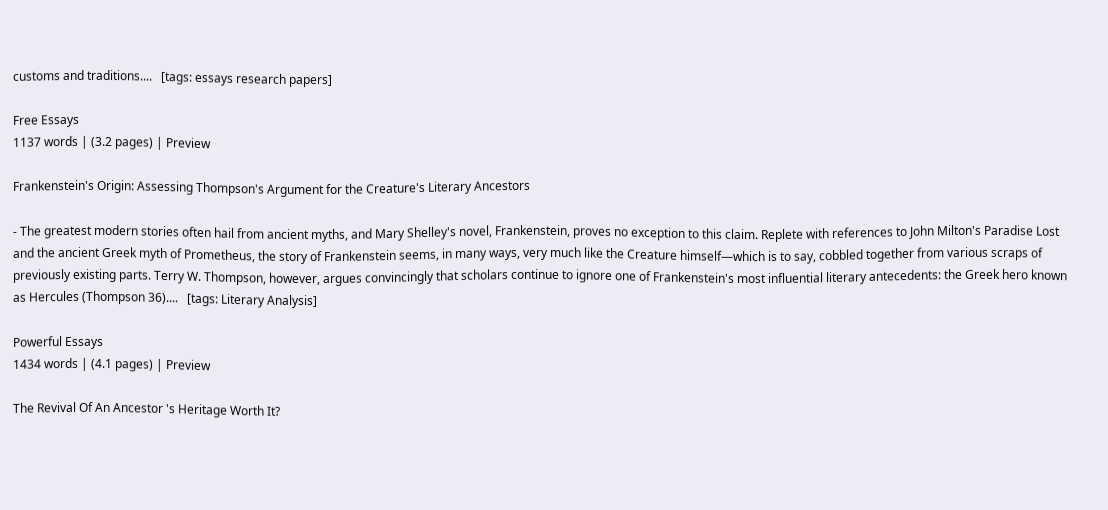customs and traditions....   [tags: essays research papers]

Free Essays
1137 words | (3.2 pages) | Preview

Frankenstein's Origin: Assessing Thompson's Argument for the Creature's Literary Ancestors

- The greatest modern stories often hail from ancient myths, and Mary Shelley's novel, Frankenstein, proves no exception to this claim. Replete with references to John Milton's Paradise Lost and the ancient Greek myth of Prometheus, the story of Frankenstein seems, in many ways, very much like the Creature himself—which is to say, cobbled together from various scraps of previously existing parts. Terry W. Thompson, however, argues convincingly that scholars continue to ignore one of Frankenstein's most influential literary antecedents: the Greek hero known as Hercules (Thompson 36)....   [tags: Literary Analysis]

Powerful Essays
1434 words | (4.1 pages) | Preview

The Revival Of An Ancestor 's Heritage Worth It?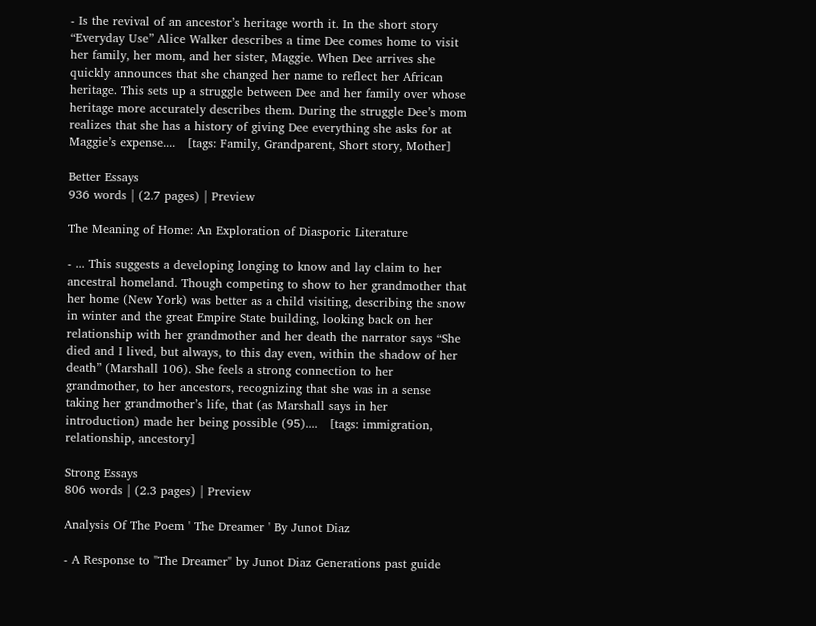- Is the revival of an ancestor’s heritage worth it. In the short story “Everyday Use” Alice Walker describes a time Dee comes home to visit her family, her mom, and her sister, Maggie. When Dee arrives she quickly announces that she changed her name to reflect her African heritage. This sets up a struggle between Dee and her family over whose heritage more accurately describes them. During the struggle Dee’s mom realizes that she has a history of giving Dee everything she asks for at Maggie’s expense....   [tags: Family, Grandparent, Short story, Mother]

Better Essays
936 words | (2.7 pages) | Preview

The Meaning of Home: An Exploration of Diasporic Literature

- ... This suggests a developing longing to know and lay claim to her ancestral homeland. Though competing to show to her grandmother that her home (New York) was better as a child visiting, describing the snow in winter and the great Empire State building, looking back on her relationship with her grandmother and her death the narrator says “She died and I lived, but always, to this day even, within the shadow of her death” (Marshall 106). She feels a strong connection to her grandmother, to her ancestors, recognizing that she was in a sense taking her grandmother’s life, that (as Marshall says in her introduction) made her being possible (95)....   [tags: immigration, relationship, ancestory]

Strong Essays
806 words | (2.3 pages) | Preview

Analysis Of The Poem ' The Dreamer ' By Junot Diaz

- A Response to "The Dreamer" by Junot Diaz Generations past guide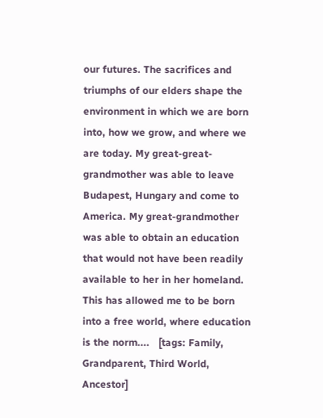our futures. The sacrifices and triumphs of our elders shape the environment in which we are born into, how we grow, and where we are today. My great-great-grandmother was able to leave Budapest, Hungary and come to America. My great-grandmother was able to obtain an education that would not have been readily available to her in her homeland. This has allowed me to be born into a free world, where education is the norm....   [tags: Family, Grandparent, Third World, Ancestor]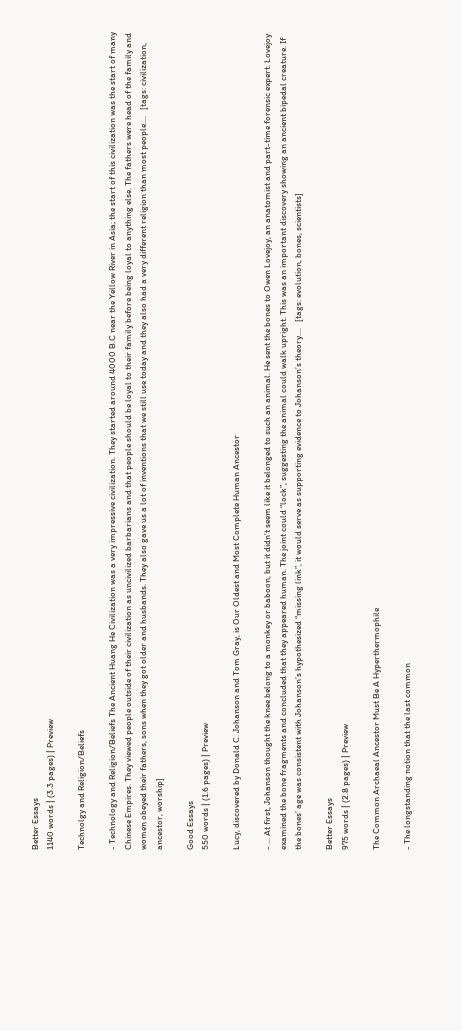Better Essays
1140 words | (3.3 pages) | Preview

Technolgy and Religion/Beliefs

- Technology and Religion/Beliefs The Ancient Huang He Civilization was a very impressive civilization. They started around 4000 B.C near the Yellow River in Asia; the start of this civilization was the start of many Chinese Empires. They viewed people outside of their civilization as uncivilized barbarians and that people should be loyal to their family before being loyal to anything else. The fathers were head of the family and women obeyed their fathers, sons when they got older and husbands. They also gave us a lot of inventions that we still use today and they also had a very different religion than most people....   [tags: civilization, ancestor, worship]

Good Essays
550 words | (1.6 pages) | Preview

Lucy, discovered by Donald C. Johanson and Tom Gray, is Our Oldest and Most Complete Human Ancestor

- ... At first, Johanson thought the knee belong to a monkey or baboon, but it didn’t seem like it belonged to such an animal. He sent the bones to Owen Lovejoy, an anatomist and part-time forensic expert. Lovejoy examined the bone fragments and concluded that they appeared human. The joint could “lock”, suggesting the animal could walk upright. This was an important discovery showing an ancient bipedal creature. If the bones’ age was consistent with Johanson’s hypothesized “missing link”, it would serve as supporting evidence to Johanson’s theory....   [tags: evolution, bones, scientists]

Better Essays
975 words | (2.8 pages) | Preview

The Common Archaeal Ancestor Must Be A Hyperthermophile

- The longstanding notion that the last common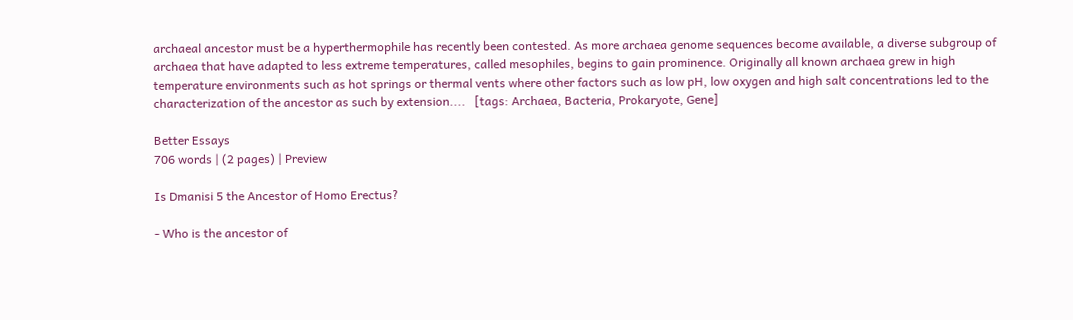archaeal ancestor must be a hyperthermophile has recently been contested. As more archaea genome sequences become available, a diverse subgroup of archaea that have adapted to less extreme temperatures, called mesophiles, begins to gain prominence. Originally all known archaea grew in high temperature environments such as hot springs or thermal vents where other factors such as low pH, low oxygen and high salt concentrations led to the characterization of the ancestor as such by extension....   [tags: Archaea, Bacteria, Prokaryote, Gene]

Better Essays
706 words | (2 pages) | Preview

Is Dmanisi 5 the Ancestor of Homo Erectus?

- Who is the ancestor of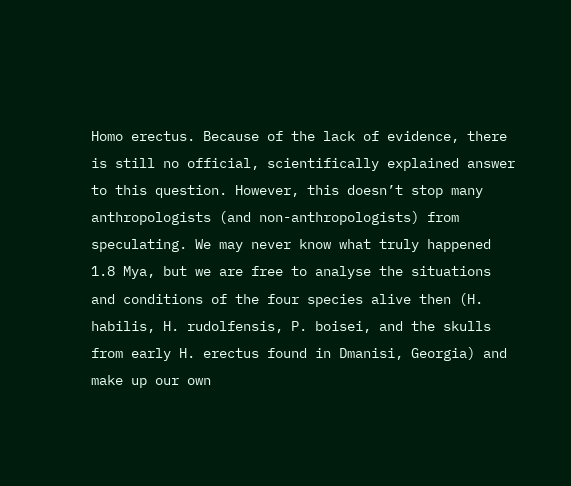Homo erectus. Because of the lack of evidence, there is still no official, scientifically explained answer to this question. However, this doesn’t stop many anthropologists (and non-anthropologists) from speculating. We may never know what truly happened 1.8 Mya, but we are free to analyse the situations and conditions of the four species alive then (H. habilis, H. rudolfensis, P. boisei, and the skulls from early H. erectus found in Dmanisi, Georgia) and make up our own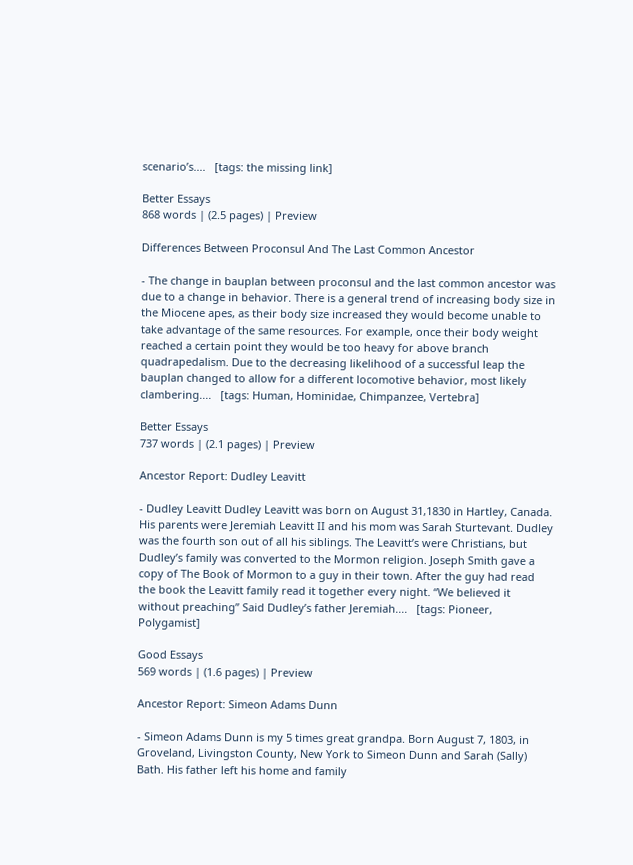scenario’s....   [tags: the missing link]

Better Essays
868 words | (2.5 pages) | Preview

Differences Between Proconsul And The Last Common Ancestor

- The change in bauplan between proconsul and the last common ancestor was due to a change in behavior. There is a general trend of increasing body size in the Miocene apes, as their body size increased they would become unable to take advantage of the same resources. For example, once their body weight reached a certain point they would be too heavy for above branch quadrapedalism. Due to the decreasing likelihood of a successful leap the bauplan changed to allow for a different locomotive behavior, most likely clambering....   [tags: Human, Hominidae, Chimpanzee, Vertebra]

Better Essays
737 words | (2.1 pages) | Preview

Ancestor Report: Dudley Leavitt

- Dudley Leavitt Dudley Leavitt was born on August 31,1830 in Hartley, Canada. His parents were Jeremiah Leavitt II and his mom was Sarah Sturtevant. Dudley was the fourth son out of all his siblings. The Leavitt’s were Christians, but Dudley’s family was converted to the Mormon religion. Joseph Smith gave a copy of The Book of Mormon to a guy in their town. After the guy had read the book the Leavitt family read it together every night. “We believed it without preaching” Said Dudley’s father Jeremiah....   [tags: Pioneer, Polygamist]

Good Essays
569 words | (1.6 pages) | Preview

Ancestor Report: Simeon Adams Dunn

- Simeon Adams Dunn is my 5 times great grandpa. Born August 7, 1803, in Groveland, Livingston County, New York to Simeon Dunn and Sarah (Sally) Bath. His father left his home and family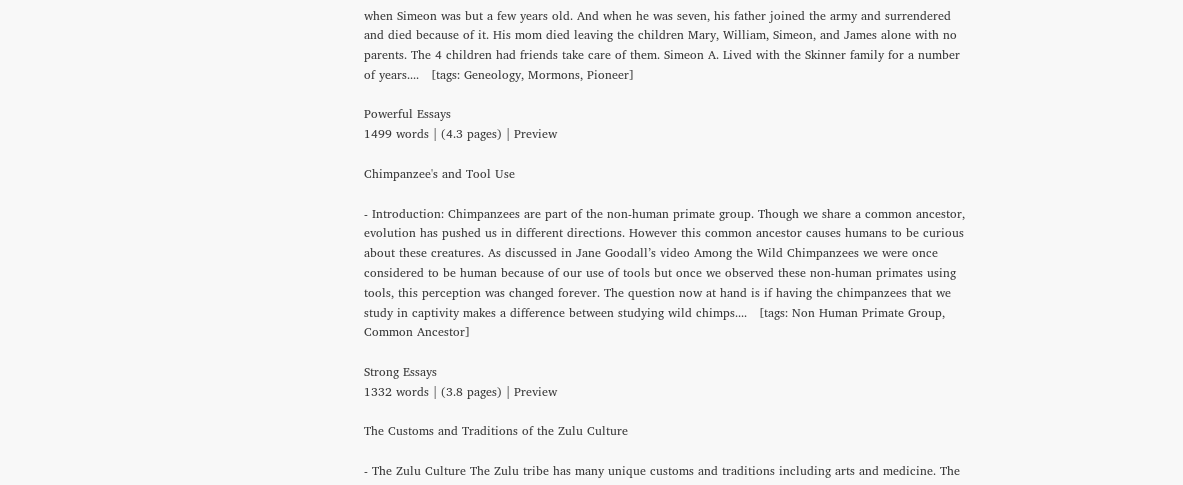when Simeon was but a few years old. And when he was seven, his father joined the army and surrendered and died because of it. His mom died leaving the children Mary, William, Simeon, and James alone with no parents. The 4 children had friends take care of them. Simeon A. Lived with the Skinner family for a number of years....   [tags: Geneology, Mormons, Pioneer]

Powerful Essays
1499 words | (4.3 pages) | Preview

Chimpanzee's and Tool Use

- Introduction: Chimpanzees are part of the non-human primate group. Though we share a common ancestor, evolution has pushed us in different directions. However this common ancestor causes humans to be curious about these creatures. As discussed in Jane Goodall’s video Among the Wild Chimpanzees we were once considered to be human because of our use of tools but once we observed these non-human primates using tools, this perception was changed forever. The question now at hand is if having the chimpanzees that we study in captivity makes a difference between studying wild chimps....   [tags: Non Human Primate Group, Common Ancestor]

Strong Essays
1332 words | (3.8 pages) | Preview

The Customs and Traditions of the Zulu Culture

- The Zulu Culture The Zulu tribe has many unique customs and traditions including arts and medicine. The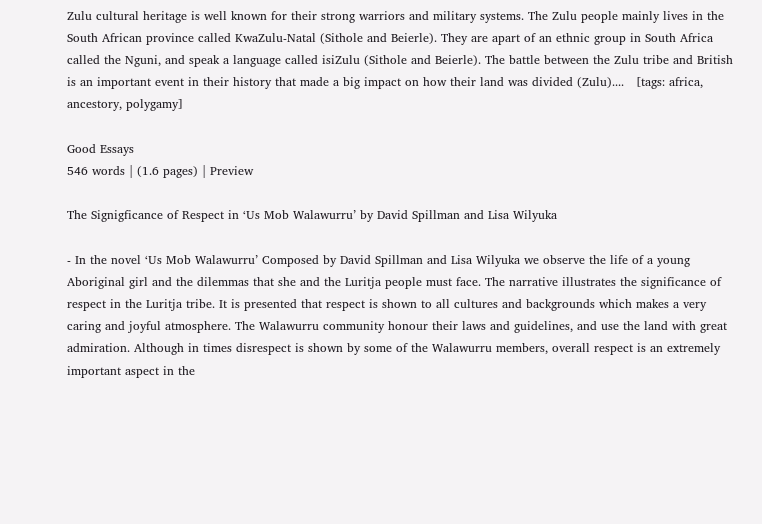Zulu cultural heritage is well known for their strong warriors and military systems. The Zulu people mainly lives in the South African province called KwaZulu-Natal (Sithole and Beierle). They are apart of an ethnic group in South Africa called the Nguni, and speak a language called isiZulu (Sithole and Beierle). The battle between the Zulu tribe and British is an important event in their history that made a big impact on how their land was divided (Zulu)....   [tags: africa, ancestory, polygamy]

Good Essays
546 words | (1.6 pages) | Preview

The Signigficance of Respect in ‘Us Mob Walawurru’ by David Spillman and Lisa Wilyuka

- In the novel ‘Us Mob Walawurru’ Composed by David Spillman and Lisa Wilyuka we observe the life of a young Aboriginal girl and the dilemmas that she and the Luritja people must face. The narrative illustrates the significance of respect in the Luritja tribe. It is presented that respect is shown to all cultures and backgrounds which makes a very caring and joyful atmosphere. The Walawurru community honour their laws and guidelines, and use the land with great admiration. Although in times disrespect is shown by some of the Walawurru members, overall respect is an extremely important aspect in the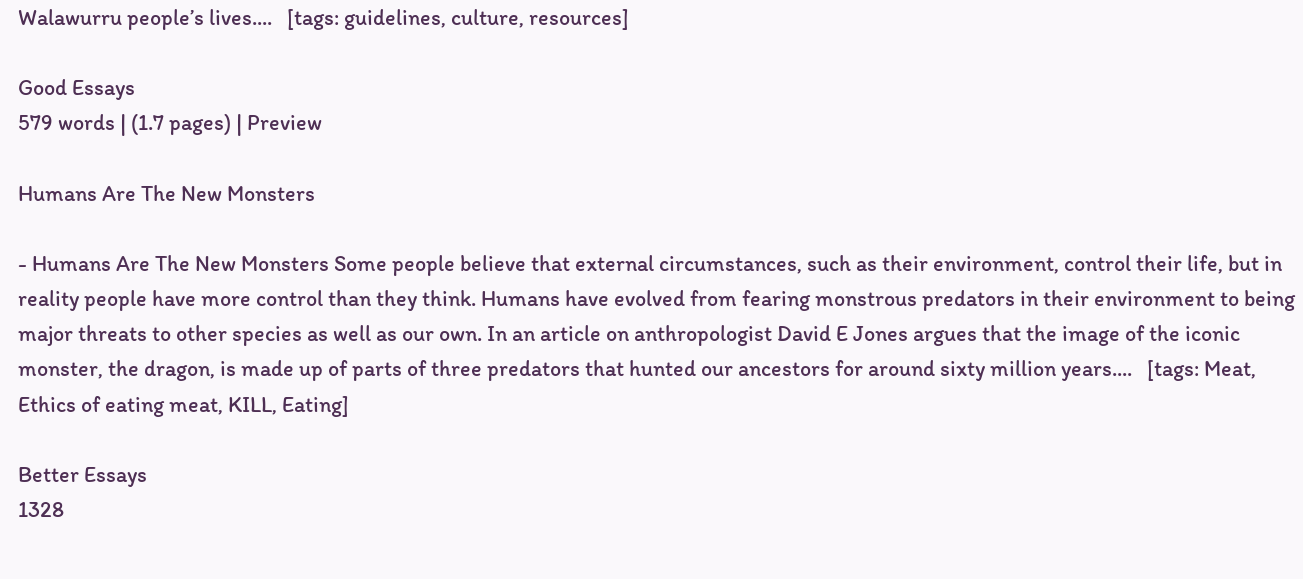Walawurru people’s lives....   [tags: guidelines, culture, resources]

Good Essays
579 words | (1.7 pages) | Preview

Humans Are The New Monsters

- Humans Are The New Monsters Some people believe that external circumstances, such as their environment, control their life, but in reality people have more control than they think. Humans have evolved from fearing monstrous predators in their environment to being major threats to other species as well as our own. In an article on anthropologist David E Jones argues that the image of the iconic monster, the dragon, is made up of parts of three predators that hunted our ancestors for around sixty million years....   [tags: Meat, Ethics of eating meat, KILL, Eating]

Better Essays
1328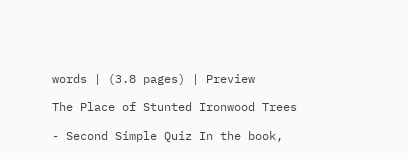words | (3.8 pages) | Preview

The Place of Stunted Ironwood Trees

- Second Simple Quiz In the book,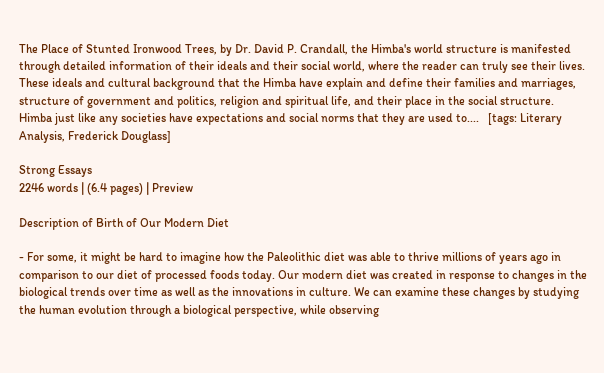The Place of Stunted Ironwood Trees, by Dr. David P. Crandall, the Himba's world structure is manifested through detailed information of their ideals and their social world, where the reader can truly see their lives. These ideals and cultural background that the Himba have explain and define their families and marriages, structure of government and politics, religion and spiritual life, and their place in the social structure. Himba just like any societies have expectations and social norms that they are used to....   [tags: Literary Analysis, Frederick Douglass]

Strong Essays
2246 words | (6.4 pages) | Preview

Description of Birth of Our Modern Diet

- For some, it might be hard to imagine how the Paleolithic diet was able to thrive millions of years ago in comparison to our diet of processed foods today. Our modern diet was created in response to changes in the biological trends over time as well as the innovations in culture. We can examine these changes by studying the human evolution through a biological perspective, while observing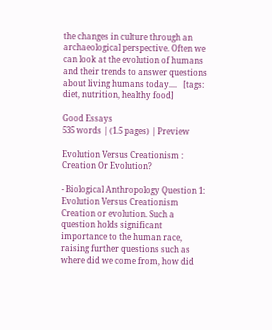the changes in culture through an archaeological perspective. Often we can look at the evolution of humans and their trends to answer questions about living humans today....   [tags: diet, nutrition, healthy food]

Good Essays
535 words | (1.5 pages) | Preview

Evolution Versus Creationism : Creation Or Evolution?

- Biological Anthropology Question 1: Evolution Versus Creationism Creation or evolution. Such a question holds significant importance to the human race, raising further questions such as where did we come from, how did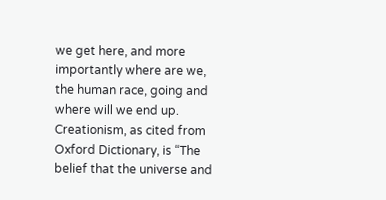we get here, and more importantly where are we, the human race, going and where will we end up. Creationism, as cited from Oxford Dictionary, is “The belief that the universe and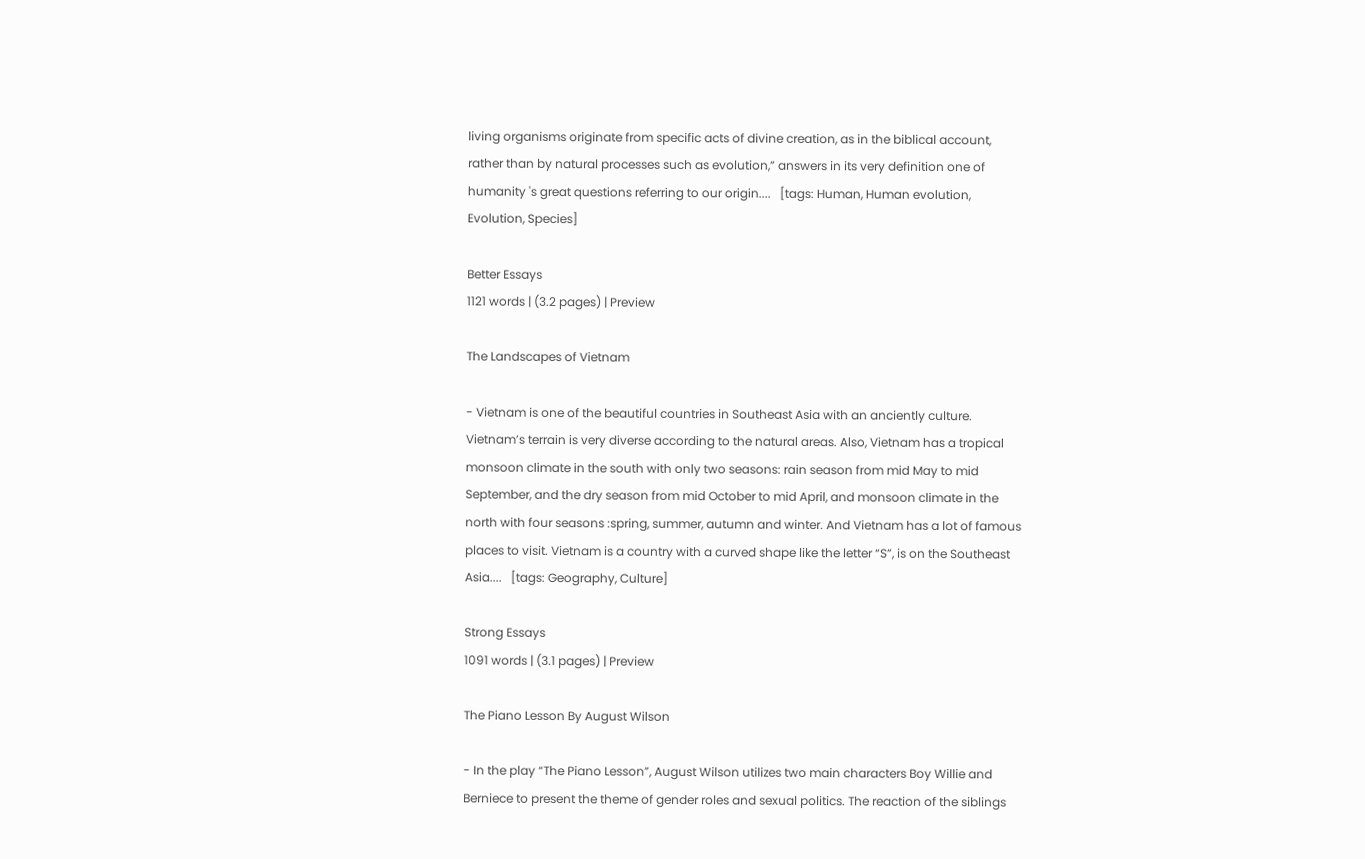living organisms originate from specific acts of divine creation, as in the biblical account, rather than by natural processes such as evolution,” answers in its very definition one of humanity 's great questions referring to our origin....   [tags: Human, Human evolution, Evolution, Species]

Better Essays
1121 words | (3.2 pages) | Preview

The Landscapes of Vietnam

- Vietnam is one of the beautiful countries in Southeast Asia with an anciently culture. Vietnam’s terrain is very diverse according to the natural areas. Also, Vietnam has a tropical monsoon climate in the south with only two seasons: rain season from mid May to mid September, and the dry season from mid October to mid April, and monsoon climate in the north with four seasons :spring, summer, autumn and winter. And Vietnam has a lot of famous places to visit. Vietnam is a country with a curved shape like the letter “S”, is on the Southeast Asia....   [tags: Geography, Culture]

Strong Essays
1091 words | (3.1 pages) | Preview

The Piano Lesson By August Wilson

- In the play “The Piano Lesson”, August Wilson utilizes two main characters Boy Willie and Berniece to present the theme of gender roles and sexual politics. The reaction of the siblings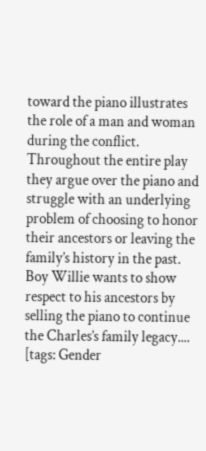toward the piano illustrates the role of a man and woman during the conflict. Throughout the entire play they argue over the piano and struggle with an underlying problem of choosing to honor their ancestors or leaving the family’s history in the past. Boy Willie wants to show respect to his ancestors by selling the piano to continue the Charles’s family legacy....   [tags: Gender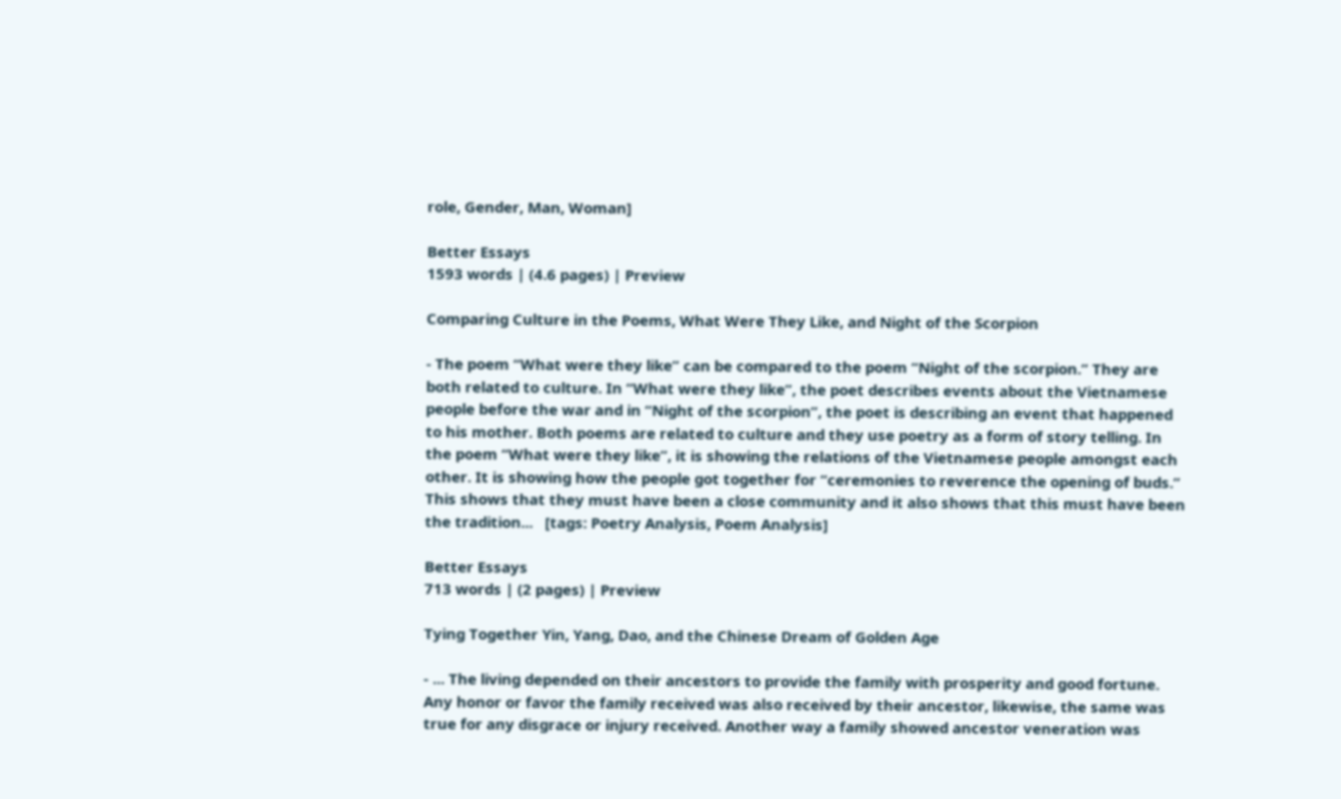role, Gender, Man, Woman]

Better Essays
1593 words | (4.6 pages) | Preview

Comparing Culture in the Poems, What Were They Like, and Night of the Scorpion

- The poem “What were they like” can be compared to the poem “Night of the scorpion.” They are both related to culture. In “What were they like”, the poet describes events about the Vietnamese people before the war and in “Night of the scorpion”, the poet is describing an event that happened to his mother. Both poems are related to culture and they use poetry as a form of story telling. In the poem “What were they like”, it is showing the relations of the Vietnamese people amongst each other. It is showing how the people got together for “ceremonies to reverence the opening of buds.” This shows that they must have been a close community and it also shows that this must have been the tradition...   [tags: Poetry Analysis, Poem Analysis]

Better Essays
713 words | (2 pages) | Preview

Tying Together Yin, Yang, Dao, and the Chinese Dream of Golden Age

- ... The living depended on their ancestors to provide the family with prosperity and good fortune. Any honor or favor the family received was also received by their ancestor, likewise, the same was true for any disgrace or injury received. Another way a family showed ancestor veneration was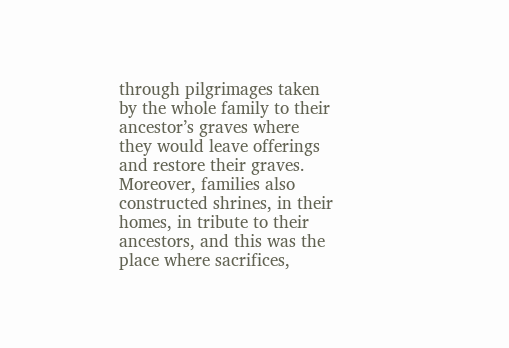through pilgrimages taken by the whole family to their ancestor’s graves where they would leave offerings and restore their graves. Moreover, families also constructed shrines, in their homes, in tribute to their ancestors, and this was the place where sacrifices,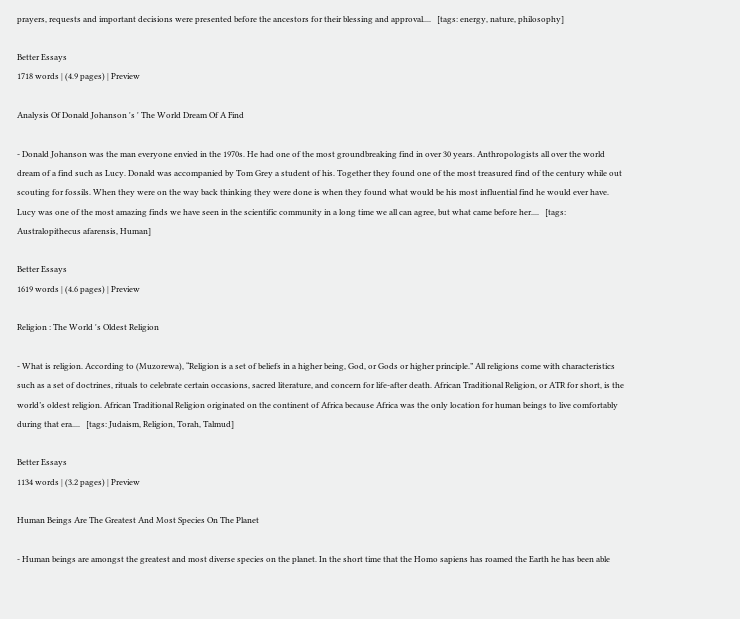prayers, requests and important decisions were presented before the ancestors for their blessing and approval....   [tags: energy, nature, philosophy]

Better Essays
1718 words | (4.9 pages) | Preview

Analysis Of Donald Johanson 's ' The World Dream Of A Find

- Donald Johanson was the man everyone envied in the 1970s. He had one of the most groundbreaking find in over 30 years. Anthropologists all over the world dream of a find such as Lucy. Donald was accompanied by Tom Grey a student of his. Together they found one of the most treasured find of the century while out scouting for fossils. When they were on the way back thinking they were done is when they found what would be his most influential find he would ever have. Lucy was one of the most amazing finds we have seen in the scientific community in a long time we all can agree, but what came before her....   [tags: Australopithecus afarensis, Human]

Better Essays
1619 words | (4.6 pages) | Preview

Religion : The World 's Oldest Religion

- What is religion. According to (Muzorewa), “Religion is a set of beliefs in a higher being, God, or Gods or higher principle.” All religions come with characteristics such as a set of doctrines, rituals to celebrate certain occasions, sacred literature, and concern for life-after death. African Traditional Religion, or ATR for short, is the world’s oldest religion. African Traditional Religion originated on the continent of Africa because Africa was the only location for human beings to live comfortably during that era....   [tags: Judaism, Religion, Torah, Talmud]

Better Essays
1134 words | (3.2 pages) | Preview

Human Beings Are The Greatest And Most Species On The Planet

- Human beings are amongst the greatest and most diverse species on the planet. In the short time that the Homo sapiens has roamed the Earth he has been able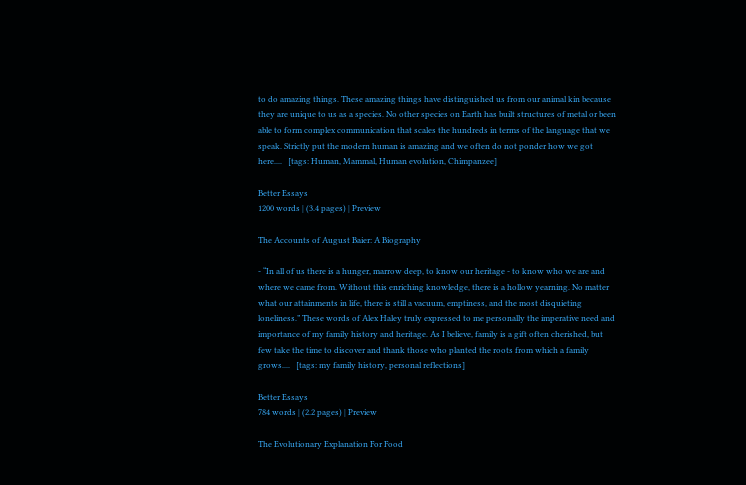to do amazing things. These amazing things have distinguished us from our animal kin because they are unique to us as a species. No other species on Earth has built structures of metal or been able to form complex communication that scales the hundreds in terms of the language that we speak. Strictly put the modern human is amazing and we often do not ponder how we got here....   [tags: Human, Mammal, Human evolution, Chimpanzee]

Better Essays
1200 words | (3.4 pages) | Preview

The Accounts of August Baier: A Biography

- “In all of us there is a hunger, marrow deep, to know our heritage - to know who we are and where we came from. Without this enriching knowledge, there is a hollow yearning. No matter what our attainments in life, there is still a vacuum, emptiness, and the most disquieting loneliness.” These words of Alex Haley truly expressed to me personally the imperative need and importance of my family history and heritage. As I believe, family is a gift often cherished, but few take the time to discover and thank those who planted the roots from which a family grows....   [tags: my family history, personal reflections]

Better Essays
784 words | (2.2 pages) | Preview

The Evolutionary Explanation For Food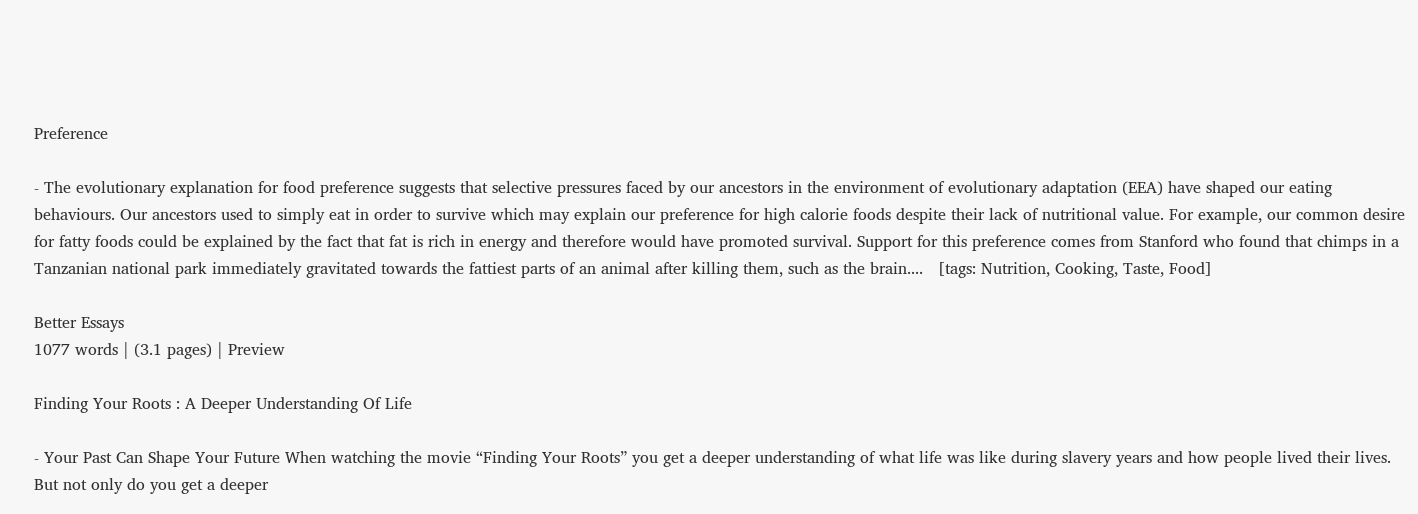Preference

- The evolutionary explanation for food preference suggests that selective pressures faced by our ancestors in the environment of evolutionary adaptation (EEA) have shaped our eating behaviours. Our ancestors used to simply eat in order to survive which may explain our preference for high calorie foods despite their lack of nutritional value. For example, our common desire for fatty foods could be explained by the fact that fat is rich in energy and therefore would have promoted survival. Support for this preference comes from Stanford who found that chimps in a Tanzanian national park immediately gravitated towards the fattiest parts of an animal after killing them, such as the brain....   [tags: Nutrition, Cooking, Taste, Food]

Better Essays
1077 words | (3.1 pages) | Preview

Finding Your Roots : A Deeper Understanding Of Life

- Your Past Can Shape Your Future When watching the movie “Finding Your Roots” you get a deeper understanding of what life was like during slavery years and how people lived their lives. But not only do you get a deeper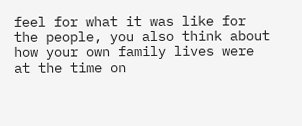feel for what it was like for the people, you also think about how your own family lives were at the time on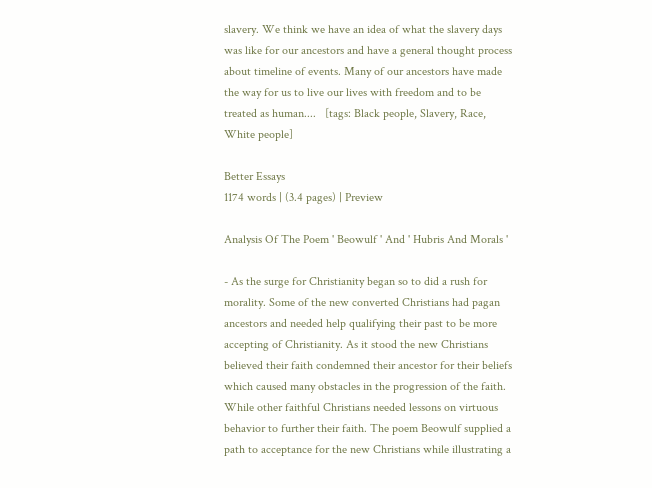slavery. We think we have an idea of what the slavery days was like for our ancestors and have a general thought process about timeline of events. Many of our ancestors have made the way for us to live our lives with freedom and to be treated as human....   [tags: Black people, Slavery, Race, White people]

Better Essays
1174 words | (3.4 pages) | Preview

Analysis Of The Poem ' Beowulf ' And ' Hubris And Morals '

- As the surge for Christianity began so to did a rush for morality. Some of the new converted Christians had pagan ancestors and needed help qualifying their past to be more accepting of Christianity. As it stood the new Christians believed their faith condemned their ancestor for their beliefs which caused many obstacles in the progression of the faith. While other faithful Christians needed lessons on virtuous behavior to further their faith. The poem Beowulf supplied a path to acceptance for the new Christians while illustrating a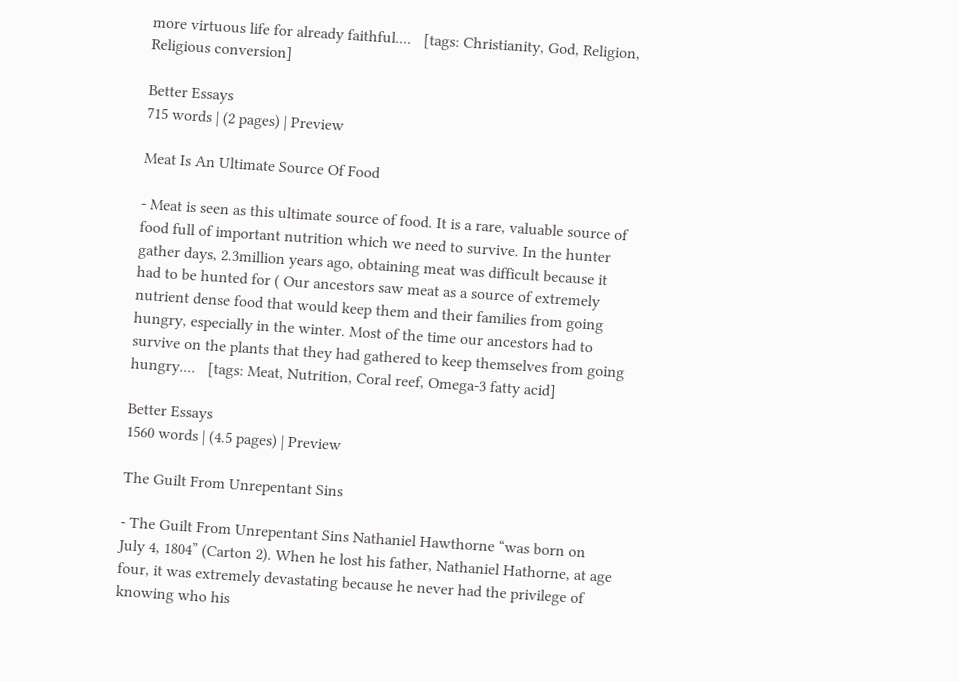more virtuous life for already faithful....   [tags: Christianity, God, Religion, Religious conversion]

Better Essays
715 words | (2 pages) | Preview

Meat Is An Ultimate Source Of Food

- Meat is seen as this ultimate source of food. It is a rare, valuable source of food full of important nutrition which we need to survive. In the hunter gather days, 2.3million years ago, obtaining meat was difficult because it had to be hunted for ( Our ancestors saw meat as a source of extremely nutrient dense food that would keep them and their families from going hungry, especially in the winter. Most of the time our ancestors had to survive on the plants that they had gathered to keep themselves from going hungry....   [tags: Meat, Nutrition, Coral reef, Omega-3 fatty acid]

Better Essays
1560 words | (4.5 pages) | Preview

The Guilt From Unrepentant Sins

- The Guilt From Unrepentant Sins Nathaniel Hawthorne “was born on July 4, 1804” (Carton 2). When he lost his father, Nathaniel Hathorne, at age four, it was extremely devastating because he never had the privilege of knowing who his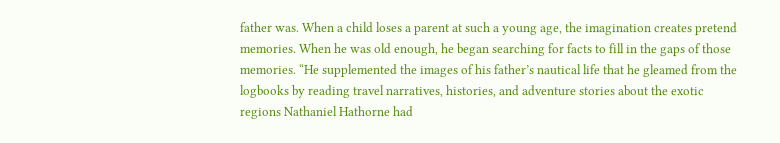father was. When a child loses a parent at such a young age, the imagination creates pretend memories. When he was old enough, he began searching for facts to fill in the gaps of those memories. “He supplemented the images of his father’s nautical life that he gleamed from the logbooks by reading travel narratives, histories, and adventure stories about the exotic regions Nathaniel Hathorne had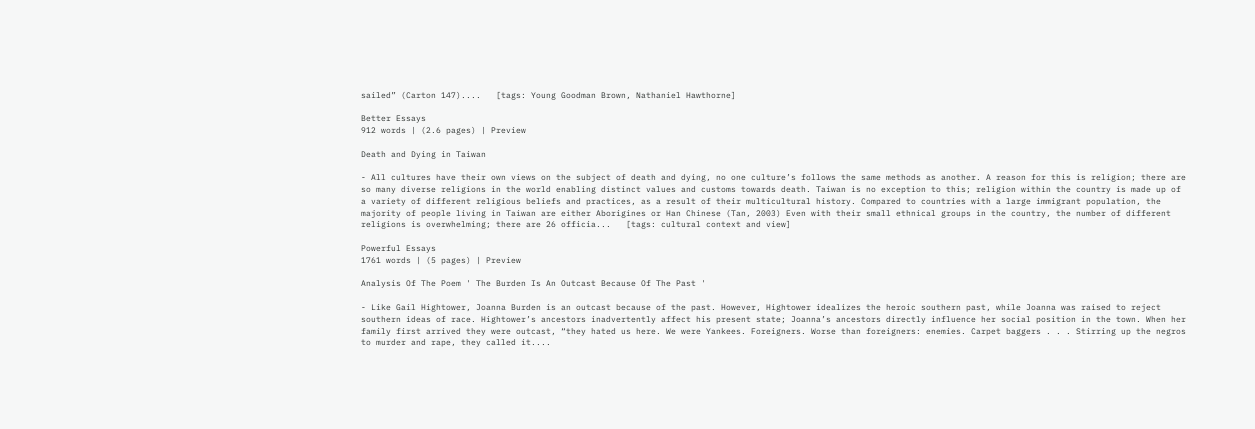sailed” (Carton 147)....   [tags: Young Goodman Brown, Nathaniel Hawthorne]

Better Essays
912 words | (2.6 pages) | Preview

Death and Dying in Taiwan

- All cultures have their own views on the subject of death and dying, no one culture’s follows the same methods as another. A reason for this is religion; there are so many diverse religions in the world enabling distinct values and customs towards death. Taiwan is no exception to this; religion within the country is made up of a variety of different religious beliefs and practices, as a result of their multicultural history. Compared to countries with a large immigrant population, the majority of people living in Taiwan are either Aborigines or Han Chinese (Tan, 2003) Even with their small ethnical groups in the country, the number of different religions is overwhelming; there are 26 officia...   [tags: cultural context and view]

Powerful Essays
1761 words | (5 pages) | Preview

Analysis Of The Poem ' The Burden Is An Outcast Because Of The Past '

- Like Gail Hightower, Joanna Burden is an outcast because of the past. However, Hightower idealizes the heroic southern past, while Joanna was raised to reject southern ideas of race. Hightower’s ancestors inadvertently affect his present state; Joanna’s ancestors directly influence her social position in the town. When her family first arrived they were outcast, “they hated us here. We were Yankees. Foreigners. Worse than foreigners: enemies. Carpet baggers . . . Stirring up the negros to murder and rape, they called it....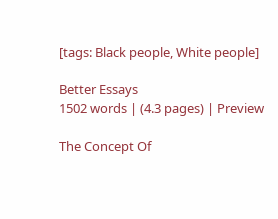[tags: Black people, White people]

Better Essays
1502 words | (4.3 pages) | Preview

The Concept Of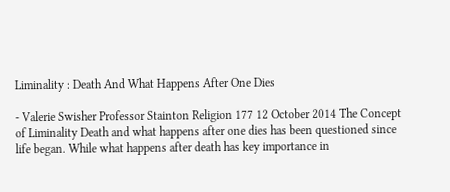Liminality : Death And What Happens After One Dies

- Valerie Swisher Professor Stainton Religion 177 12 October 2014 The Concept of Liminality Death and what happens after one dies has been questioned since life began. While what happens after death has key importance in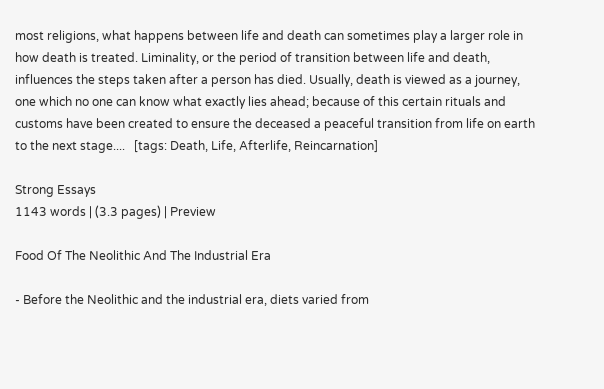most religions, what happens between life and death can sometimes play a larger role in how death is treated. Liminality, or the period of transition between life and death, influences the steps taken after a person has died. Usually, death is viewed as a journey, one which no one can know what exactly lies ahead; because of this certain rituals and customs have been created to ensure the deceased a peaceful transition from life on earth to the next stage....   [tags: Death, Life, Afterlife, Reincarnation]

Strong Essays
1143 words | (3.3 pages) | Preview

Food Of The Neolithic And The Industrial Era

- Before the Neolithic and the industrial era, diets varied from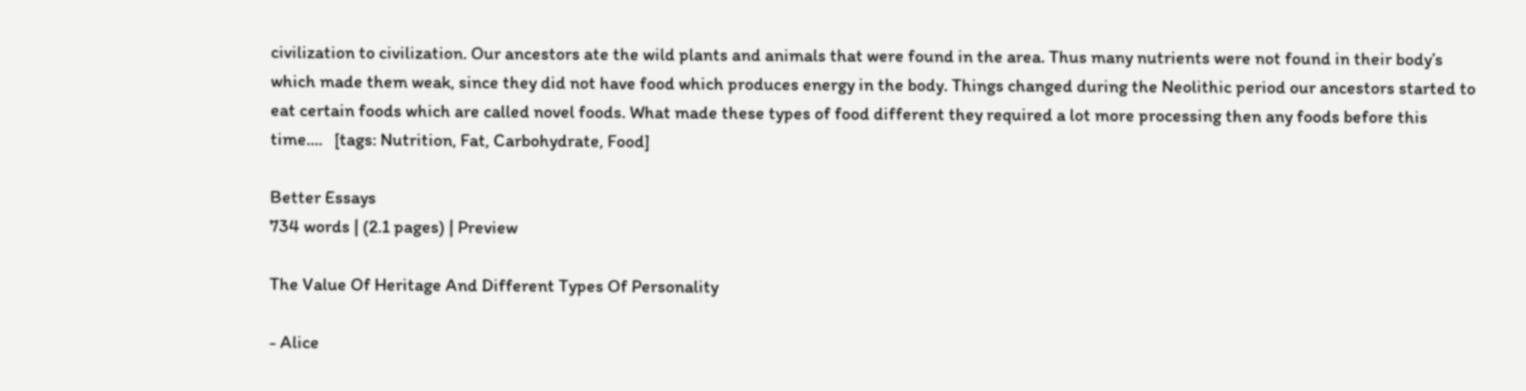civilization to civilization. Our ancestors ate the wild plants and animals that were found in the area. Thus many nutrients were not found in their body’s which made them weak, since they did not have food which produces energy in the body. Things changed during the Neolithic period our ancestors started to eat certain foods which are called novel foods. What made these types of food different they required a lot more processing then any foods before this time....   [tags: Nutrition, Fat, Carbohydrate, Food]

Better Essays
734 words | (2.1 pages) | Preview

The Value Of Heritage And Different Types Of Personality

- Alice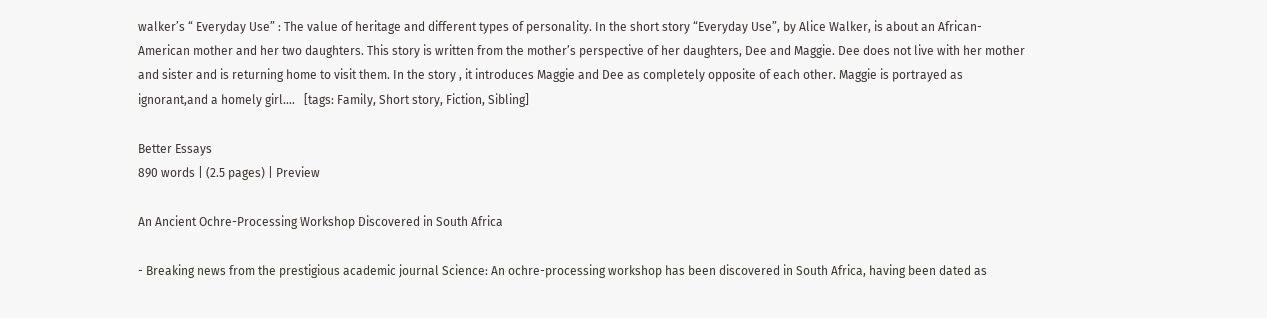walker’s “ Everyday Use” : The value of heritage and different types of personality. In the short story “Everyday Use”, by Alice Walker, is about an African-American mother and her two daughters. This story is written from the mother’s perspective of her daughters, Dee and Maggie. Dee does not live with her mother and sister and is returning home to visit them. In the story , it introduces Maggie and Dee as completely opposite of each other. Maggie is portrayed as ignorant,and a homely girl....   [tags: Family, Short story, Fiction, Sibling]

Better Essays
890 words | (2.5 pages) | Preview

An Ancient Ochre-Processing Workshop Discovered in South Africa

- Breaking news from the prestigious academic journal Science: An ochre-processing workshop has been discovered in South Africa, having been dated as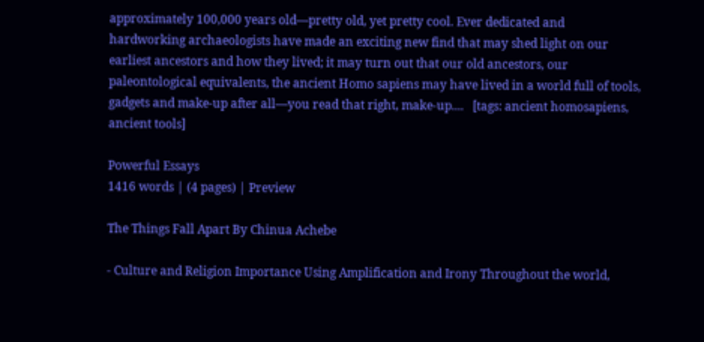approximately 100,000 years old—pretty old, yet pretty cool. Ever dedicated and hardworking archaeologists have made an exciting new find that may shed light on our earliest ancestors and how they lived; it may turn out that our old ancestors, our paleontological equivalents, the ancient Homo sapiens may have lived in a world full of tools, gadgets and make-up after all—you read that right, make-up....   [tags: ancient homosapiens, ancient tools]

Powerful Essays
1416 words | (4 pages) | Preview

The Things Fall Apart By Chinua Achebe

- Culture and Religion Importance Using Amplification and Irony Throughout the world,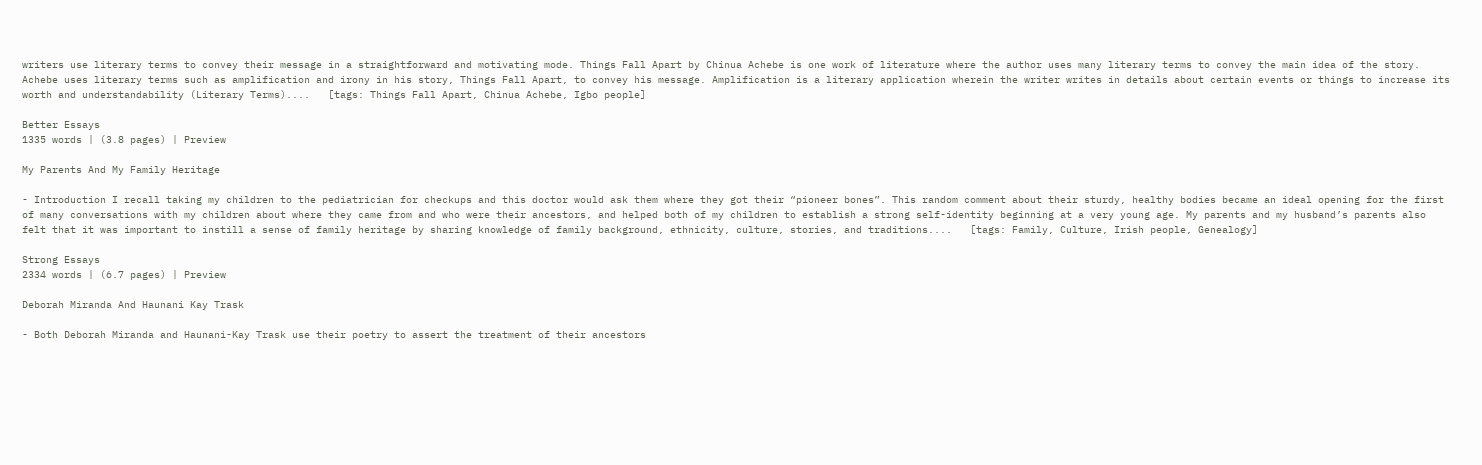writers use literary terms to convey their message in a straightforward and motivating mode. Things Fall Apart by Chinua Achebe is one work of literature where the author uses many literary terms to convey the main idea of the story. Achebe uses literary terms such as amplification and irony in his story, Things Fall Apart, to convey his message. Amplification is a literary application wherein the writer writes in details about certain events or things to increase its worth and understandability (Literary Terms)....   [tags: Things Fall Apart, Chinua Achebe, Igbo people]

Better Essays
1335 words | (3.8 pages) | Preview

My Parents And My Family Heritage

- Introduction I recall taking my children to the pediatrician for checkups and this doctor would ask them where they got their “pioneer bones”. This random comment about their sturdy, healthy bodies became an ideal opening for the first of many conversations with my children about where they came from and who were their ancestors, and helped both of my children to establish a strong self-identity beginning at a very young age. My parents and my husband’s parents also felt that it was important to instill a sense of family heritage by sharing knowledge of family background, ethnicity, culture, stories, and traditions....   [tags: Family, Culture, Irish people, Genealogy]

Strong Essays
2334 words | (6.7 pages) | Preview

Deborah Miranda And Haunani Kay Trask

- Both Deborah Miranda and Haunani-Kay Trask use their poetry to assert the treatment of their ancestors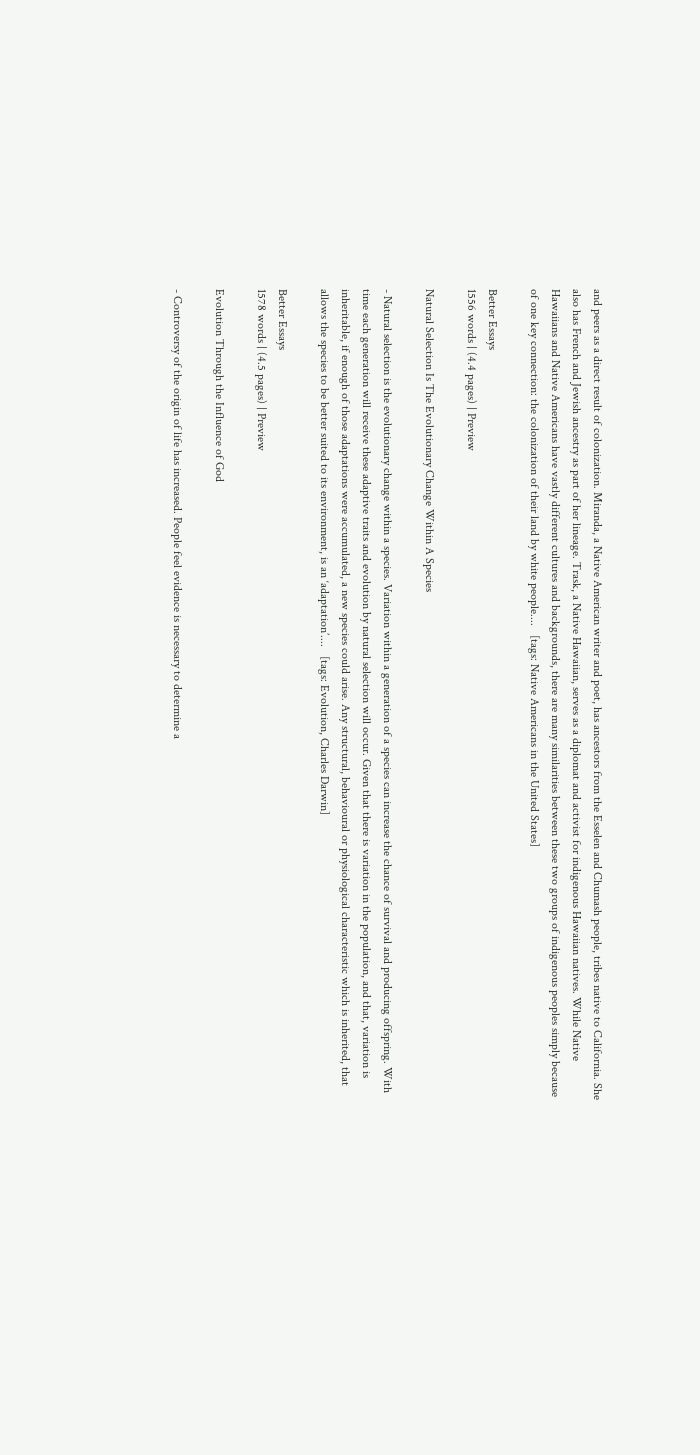and peers as a direct result of colonization. Miranda, a Native American writer and poet, has ancestors from the Esselen and Chumash people, tribes native to California. She also has French and Jewish ancestry as part of her lineage. Trask, a Native Hawaiian, serves as a diplomat and activist for indigenous Hawaiian natives. While Native Hawaiians and Native Americans have vastly different cultures and backgrounds, there are many similarities between these two groups of indigenous peoples simply because of one key connection: the colonization of their land by white people....   [tags: Native Americans in the United States]

Better Essays
1556 words | (4.4 pages) | Preview

Natural Selection Is The Evolutionary Change Within A Species

- Natural selection is the evolutionary change within a species. Variation within a generation of a species can increase the chance of survival and producing offspring. With time each generation will receive these adaptive traits and evolution by natural selection will occur. Given that there is variation in the population, and that, variation is inheritable, if enough of those adaptations were accumulated, a new species could arise. Any structural, behavioural or physiological characteristic which is inherited, that allows the species to be better suited to its environment, is an ‘adaptation’....   [tags: Evolution, Charles Darwin]

Better Essays
1578 words | (4.5 pages) | Preview

Evolution Through the Influence of God

- Controversy of the origin of life has increased. People feel evidence is necessary to determine a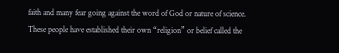faith and many fear going against the word of God or nature of science. These people have established their own “religion” or belief called the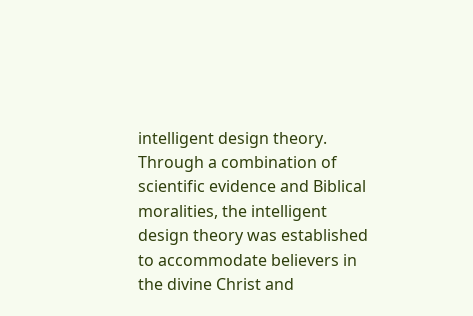intelligent design theory. Through a combination of scientific evidence and Biblical moralities, the intelligent design theory was established to accommodate believers in the divine Christ and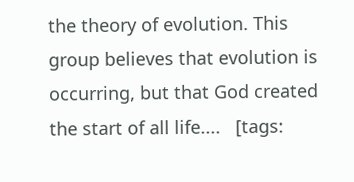the theory of evolution. This group believes that evolution is occurring, but that God created the start of all life....   [tags: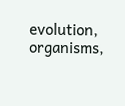evolution, organisms,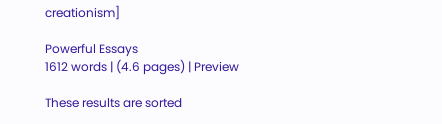creationism]

Powerful Essays
1612 words | (4.6 pages) | Preview

These results are sorted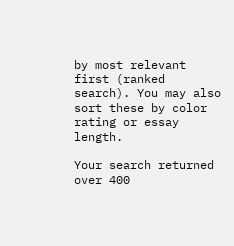by most relevant first (ranked search). You may also sort these by color rating or essay length.

Your search returned over 400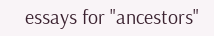essays for "ancestors"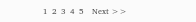1  2  3  4  5    Next >>